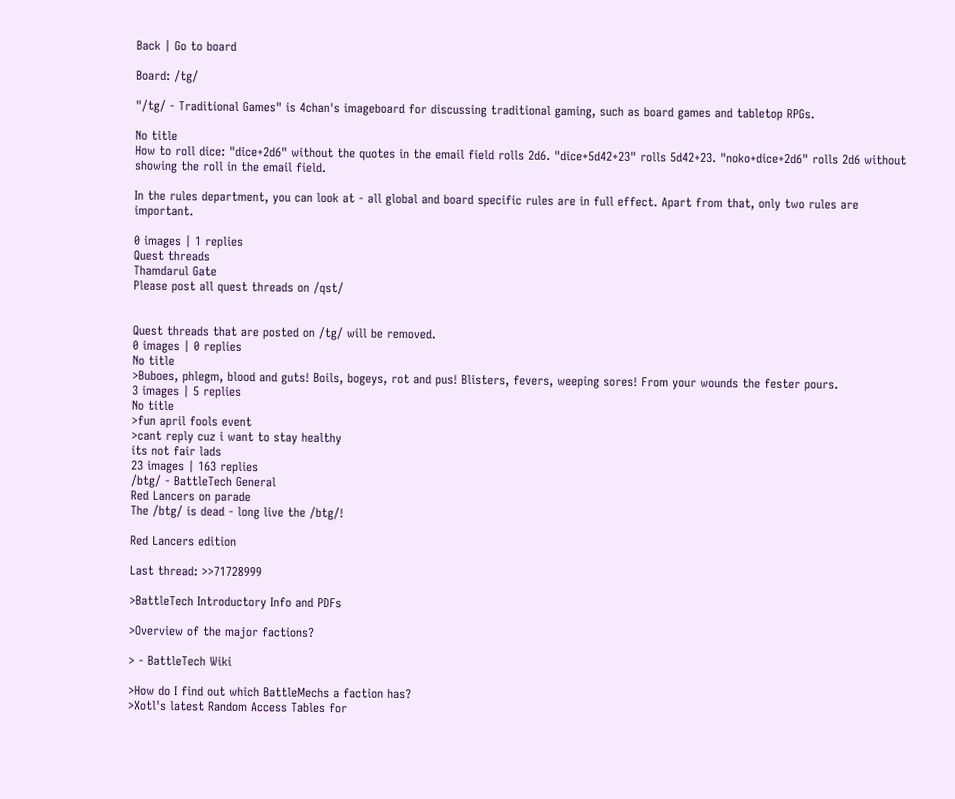Back | Go to board

Board: /tg/

"/tg/ - Traditional Games" is 4chan's imageboard for discussing traditional gaming, such as board games and tabletop RPGs.

No title
How to roll dice: "dice+2d6" without the quotes in the email field rolls 2d6. "dice+5d42+23" rolls 5d42+23. "noko+dice+2d6" rolls 2d6 without showing the roll in the email field.

In the rules department, you can look at - all global and board specific rules are in full effect. Apart from that, only two rules are important.

0 images | 1 replies
Quest threads
Thamdarul Gate
Please post all quest threads on /qst/


Quest threads that are posted on /tg/ will be removed.
0 images | 0 replies
No title
>Buboes, phlegm, blood and guts! Boils, bogeys, rot and pus! Blisters, fevers, weeping sores! From your wounds the fester pours.
3 images | 5 replies
No title
>fun april fools event
>cant reply cuz i want to stay healthy
its not fair lads
23 images | 163 replies
/btg/ - BattleTech General
Red Lancers on parade
The /btg/ is dead - long live the /btg/!

Red Lancers edition

Last thread: >>71728999

>BattleTech Introductory Info and PDFs

>Overview of the major factions?

> - BattleTech Wiki

>How do I find out which BattleMechs a faction has?
>Xotl's latest Random Access Tables for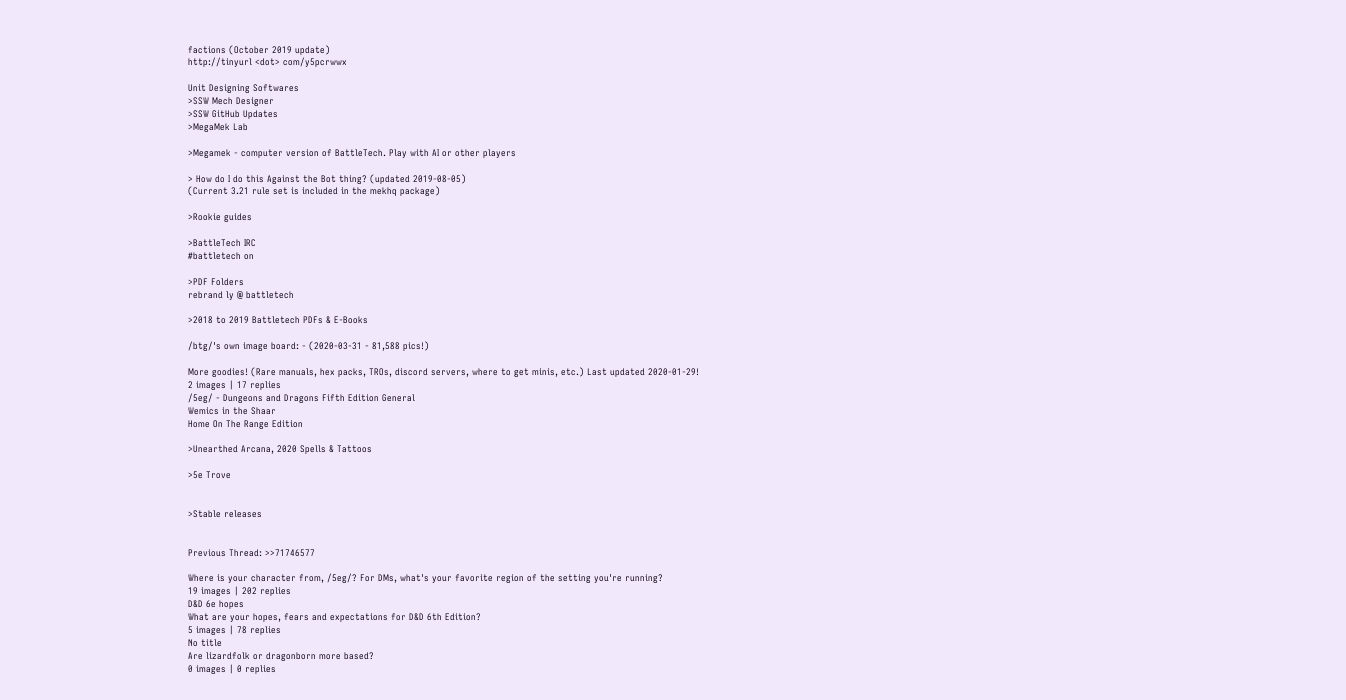factions (October 2019 update)
http://tinyurl <dot> com/y5pcrwwx

Unit Designing Softwares
>SSW Mech Designer
>SSW GitHub Updates
>MegaMek Lab

>Megamek - computer version of BattleTech. Play with AI or other players

> How do I do this Against the Bot thing? (updated 2019-08-05)
(Current 3.21 rule set is included in the mekhq package)

>Rookie guides

>BattleTech IRC
#battletech on

>PDF Folders
rebrand ly @ battletech

>2018 to 2019 Battletech PDFs & E-Books

/btg/'s own image board: - (2020-03-31 - 81,588 pics!)

More goodies! (Rare manuals, hex packs, TROs, discord servers, where to get minis, etc.) Last updated 2020-01-29!
2 images | 17 replies
/5eg/ - Dungeons and Dragons Fifth Edition General
Wemics in the Shaar
Home On The Range Edition

>Unearthed Arcana, 2020 Spells & Tattoos

>5e Trove


>Stable releases


Previous Thread: >>71746577

Where is your character from, /5eg/? For DMs, what's your favorite region of the setting you're running?
19 images | 202 replies
D&D 6e hopes
What are your hopes, fears and expectations for D&D 6th Edition?
5 images | 78 replies
No title
Are lizardfolk or dragonborn more based?
0 images | 0 replies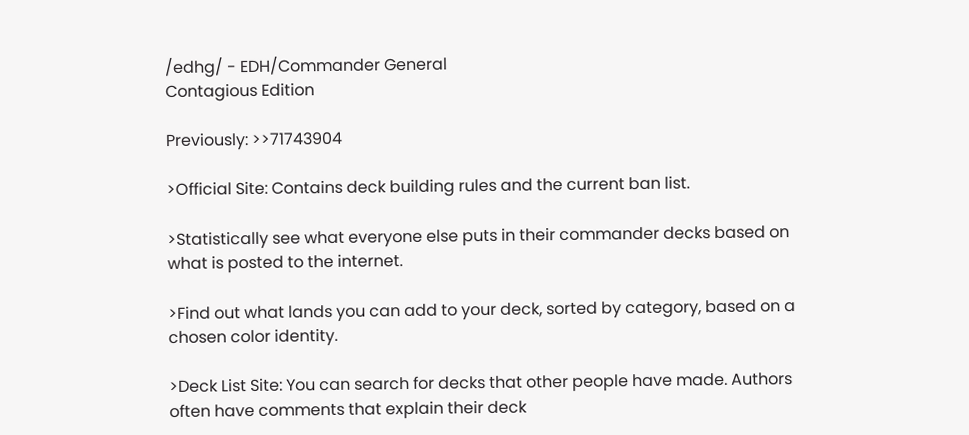/edhg/ - EDH/Commander General
Contagious Edition

Previously: >>71743904

>Official Site: Contains deck building rules and the current ban list.

>Statistically see what everyone else puts in their commander decks based on what is posted to the internet.

>Find out what lands you can add to your deck, sorted by category, based on a chosen color identity.

>Deck List Site: You can search for decks that other people have made. Authors often have comments that explain their deck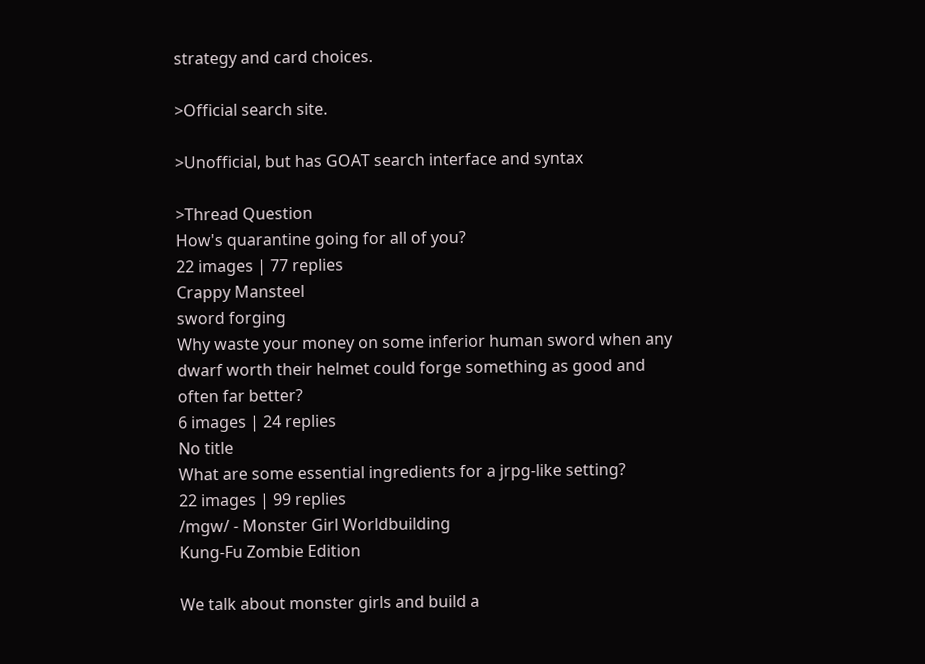strategy and card choices.

>Official search site.

>Unofficial, but has GOAT search interface and syntax

>Thread Question
How's quarantine going for all of you?
22 images | 77 replies
Crappy Mansteel
sword forging
Why waste your money on some inferior human sword when any dwarf worth their helmet could forge something as good and often far better?
6 images | 24 replies
No title
What are some essential ingredients for a jrpg-like setting?
22 images | 99 replies
/mgw/ - Monster Girl Worldbuilding
Kung-Fu Zombie Edition

We talk about monster girls and build a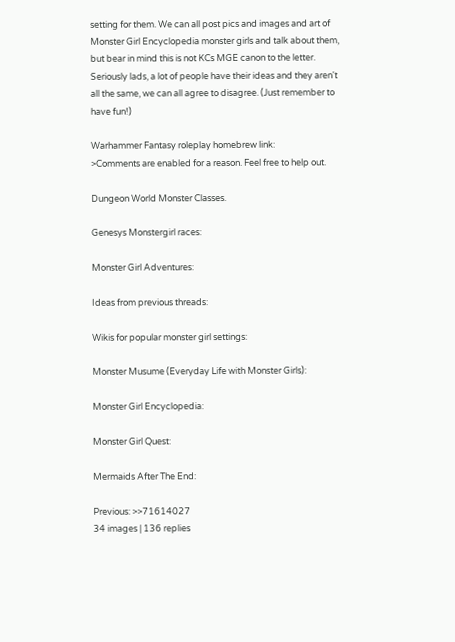setting for them. We can all post pics and images and art of Monster Girl Encyclopedia monster girls and talk about them, but bear in mind this is not KCs MGE canon to the letter. Seriously lads, a lot of people have their ideas and they aren't all the same, we can all agree to disagree. (Just remember to have fun!)

Warhammer Fantasy roleplay homebrew link:
>Comments are enabled for a reason. Feel free to help out.

Dungeon World Monster Classes.

Genesys Monstergirl races:

Monster Girl Adventures:

Ideas from previous threads:

Wikis for popular monster girl settings:

Monster Musume (Everyday Life with Monster Girls):

Monster Girl Encyclopedia:

Monster Girl Quest:

Mermaids After The End:

Previous: >>71614027
34 images | 136 replies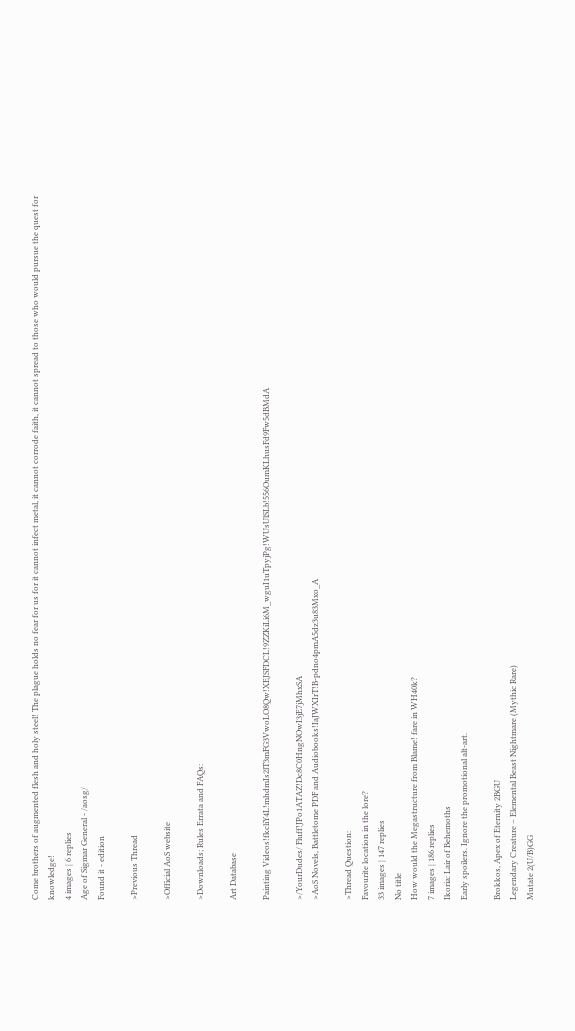Come brothers of augmented flesh and holy steel! The plague holds no fear for us for it cannot infect metal, it cannot corrode faith, it cannot spread to those who would pursue the quest for knowledge!
4 images | 6 replies
Age of Sigmar General - /aosg/
Found it - edition

>Previous Thread

>Official AoS website

>Downloads; Rules Errata and FAQs:

Art Database

Painting Videos!fkcliY4L!mhdmIs2lT3mFG3VwoLO8Qw!XEJSFDCL!9ZZKiLi6M_wguI1uTpyjPg!WUsUlSLb!556OumKLhusFd9Fw5dBMdA

>/YourDudes/ Fluff!JPo1ATAZ!Dc8C0HngNOwI3jE7jMhxSA
>AoS Novels, Battletome PDF and Audiobooks!IaJWXIrT!B-pdno4pmA5dz3u83Mxo_A

>Thread Question:
Favourite location in the lore?
33 images | 147 replies
No title
How would the Megastructure from Blame! fare in WH40k?
7 images | 186 replies
Ikoria: Lair of Behemoths
Early spoilers. Ignore the promotional alt-art.

Brokkos, Apex of Eternity 2BGU
Legendary Creature – Elemental Beast Nightmare (Mythic Rare)
Mutate 2(U/B)GG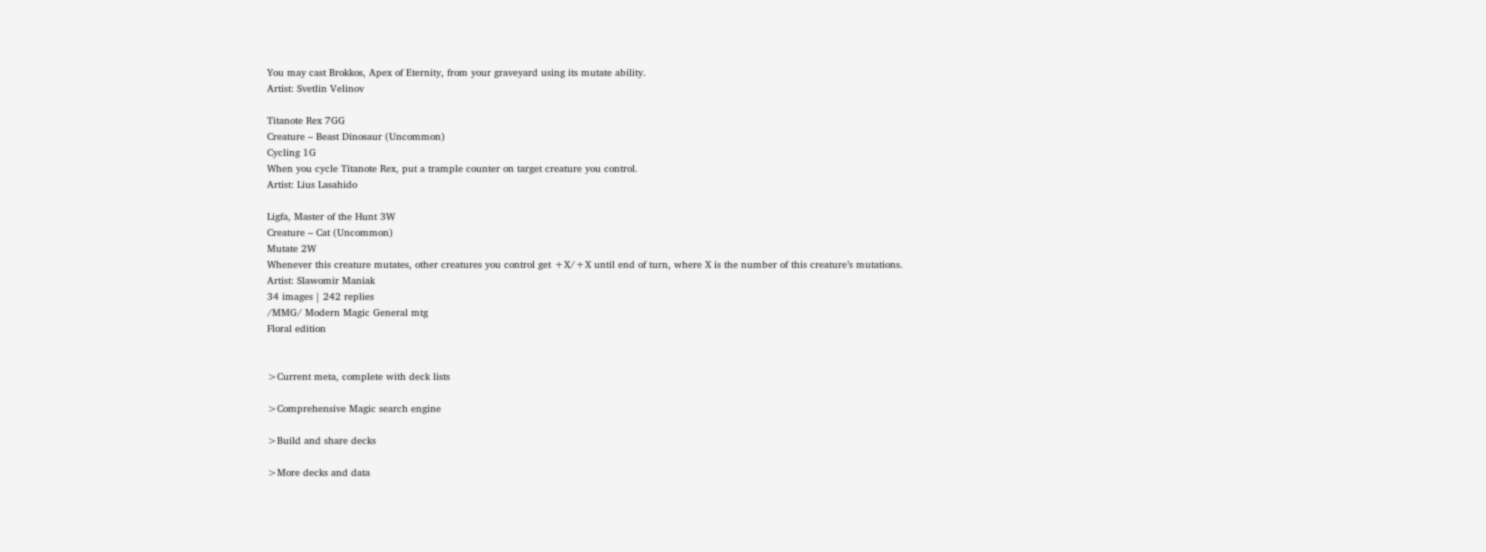You may cast Brokkos, Apex of Eternity, from your graveyard using its mutate ability.
Artist: Svetlin Velinov

Titanote Rex 7GG
Creature – Beast Dinosaur (Uncommon)
Cycling 1G
When you cycle Titanote Rex, put a trample counter on target creature you control.
Artist: Lius Lasahido

Ligfa, Master of the Hunt 3W
Creature – Cat (Uncommon)
Mutate 2W
Whenever this creature mutates, other creatures you control get +X/+X until end of turn, where X is the number of this creature’s mutations.
Artist: Slawomir Maniak
34 images | 242 replies
/MMG/ Modern Magic General mtg
Floral edition


>Current meta, complete with deck lists

>Comprehensive Magic search engine

>Build and share decks

>More decks and data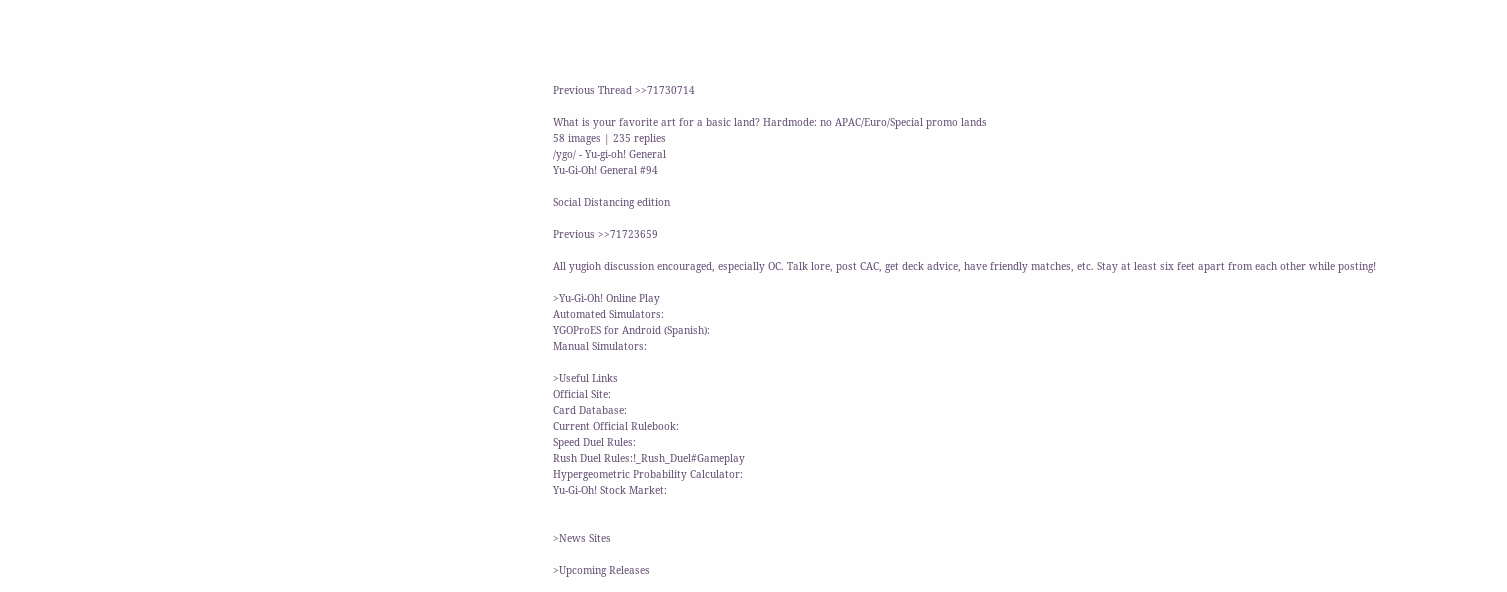Previous Thread >>71730714

What is your favorite art for a basic land? Hardmode: no APAC/Euro/Special promo lands
58 images | 235 replies
/ygo/ - Yu-gi-oh! General
Yu-Gi-Oh! General #94

Social Distancing edition

Previous >>71723659

All yugioh discussion encouraged, especially OC. Talk lore, post CAC, get deck advice, have friendly matches, etc. Stay at least six feet apart from each other while posting!

>Yu-Gi-Oh! Online Play
Automated Simulators:
YGOProES for Android (Spanish):
Manual Simulators:

>Useful Links
Official Site:
Card Database:
Current Official Rulebook:
Speed Duel Rules:
Rush Duel Rules:!_Rush_Duel#Gameplay
Hypergeometric Probability Calculator:
Yu-Gi-Oh! Stock Market:


>News Sites

>Upcoming Releases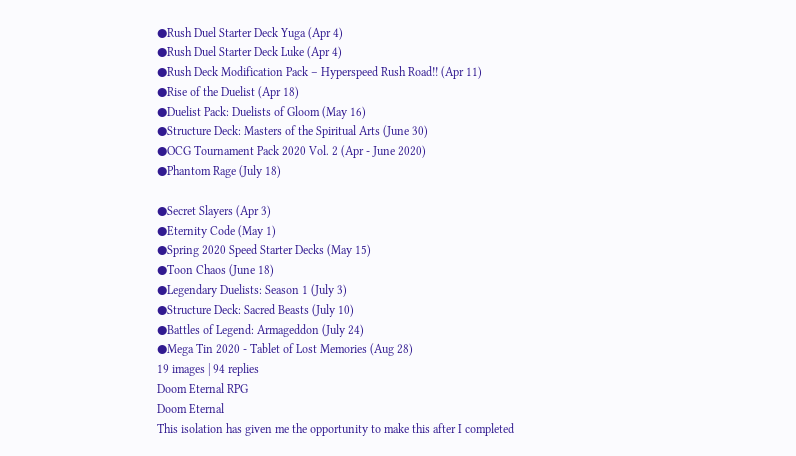●Rush Duel Starter Deck Yuga (Apr 4)
●Rush Duel Starter Deck Luke (Apr 4)
●Rush Deck Modification Pack – Hyperspeed Rush Road!! (Apr 11)
●Rise of the Duelist (Apr 18)
●Duelist Pack: Duelists of Gloom (May 16)
●Structure Deck: Masters of the Spiritual Arts (June 30)
●OCG Tournament Pack 2020 Vol. 2 (Apr - June 2020)
●Phantom Rage (July 18)

●Secret Slayers (Apr 3)
●Eternity Code (May 1)
●Spring 2020 Speed Starter Decks (May 15)
●Toon Chaos (June 18)
●Legendary Duelists: Season 1 (July 3)
●Structure Deck: Sacred Beasts (July 10)
●Battles of Legend: Armageddon (July 24)
●Mega Tin 2020 - Tablet of Lost Memories (Aug 28)
19 images | 94 replies
Doom Eternal RPG
Doom Eternal
This isolation has given me the opportunity to make this after I completed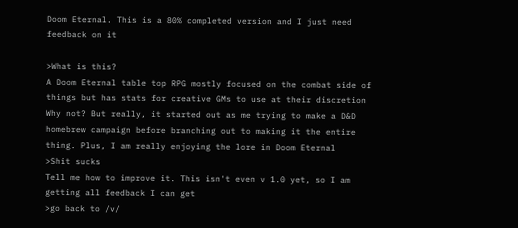Doom Eternal. This is a 80% completed version and I just need feedback on it

>What is this?
A Doom Eternal table top RPG mostly focused on the combat side of things but has stats for creative GMs to use at their discretion
Why not? But really, it started out as me trying to make a D&D homebrew campaign before branching out to making it the entire thing. Plus, I am really enjoying the lore in Doom Eternal
>Shit sucks
Tell me how to improve it. This isn't even v 1.0 yet, so I am getting all feedback I can get
>go back to /v/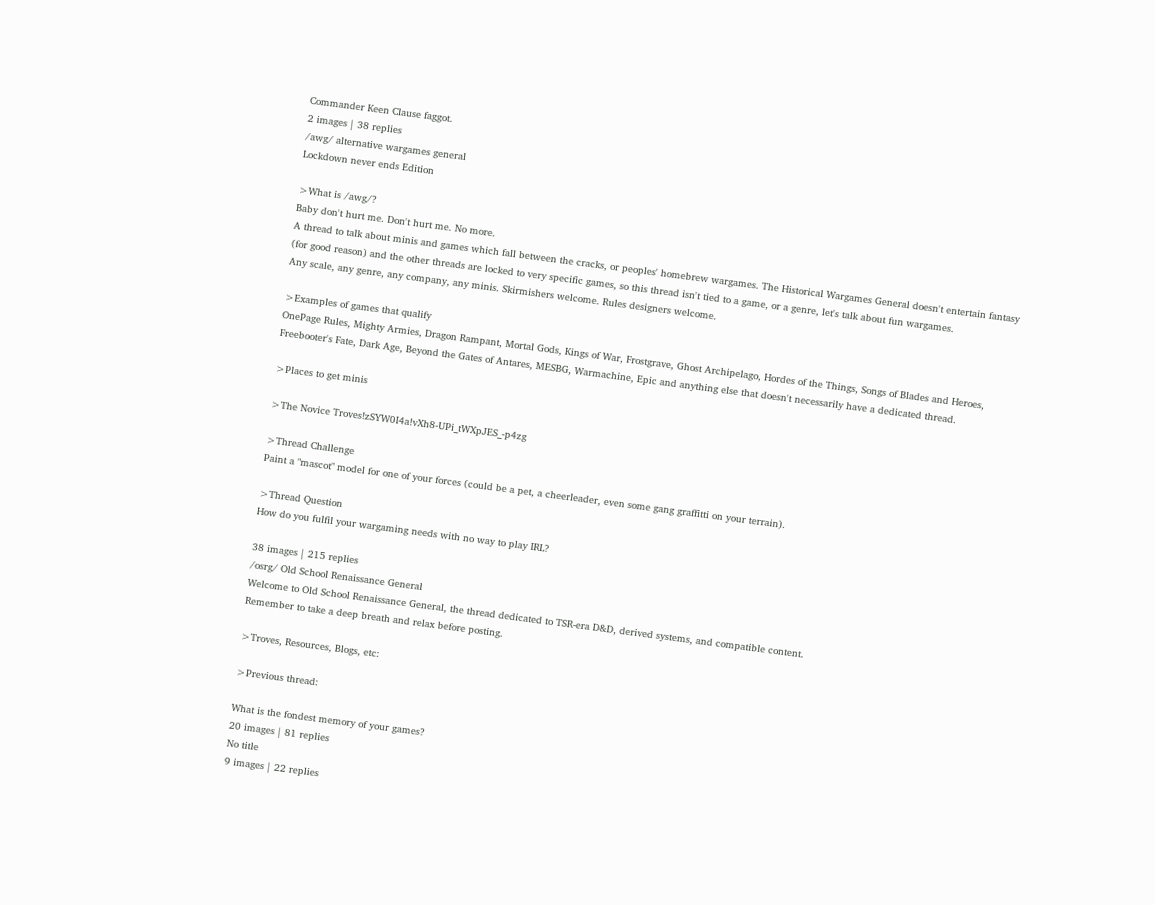Commander Keen Clause faggot.
2 images | 38 replies
/awg/ alternative wargames general
Lockdown never ends Edition

>What is /awg/?
Baby don't hurt me. Don't hurt me. No more.
A thread to talk about minis and games which fall between the cracks, or peoples' homebrew wargames. The Historical Wargames General doesn't entertain fantasy (for good reason) and the other threads are locked to very specific games, so this thread isn't tied to a game, or a genre, let's talk about fun wargames.
Any scale, any genre, any company, any minis. Skirmishers welcome. Rules designers welcome.

>Examples of games that qualify
OnePage Rules, Mighty Armies, Dragon Rampant, Mortal Gods, Kings of War, Frostgrave, Ghost Archipelago, Hordes of the Things, Songs of Blades and Heroes, Freebooter's Fate, Dark Age, Beyond the Gates of Antares, MESBG, Warmachine, Epic and anything else that doesn't necessarily have a dedicated thread.

>Places to get minis

>The Novice Troves!zSYW0I4a!vXh8-UPi_tWXpJES_-p4zg

>Thread Challenge
Paint a "mascot" model for one of your forces (could be a pet, a cheerleader, even some gang graffitti on your terrain).

>Thread Question
How do you fulfil your wargaming needs with no way to play IRL?

38 images | 215 replies
/osrg/ Old School Renaissance General
Welcome to Old School Renaissance General, the thread dedicated to TSR-era D&D, derived systems, and compatible content.
Remember to take a deep breath and relax before posting.

>Troves, Resources, Blogs, etc:

>Previous thread:

What is the fondest memory of your games?
20 images | 81 replies
No title
9 images | 22 replies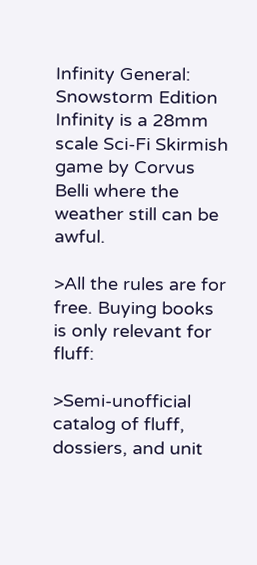Infinity General: Snowstorm Edition
Infinity is a 28mm scale Sci-Fi Skirmish game by Corvus Belli where the weather still can be awful.

>All the rules are for free. Buying books is only relevant for fluff:

>Semi-unofficial catalog of fluff, dossiers, and unit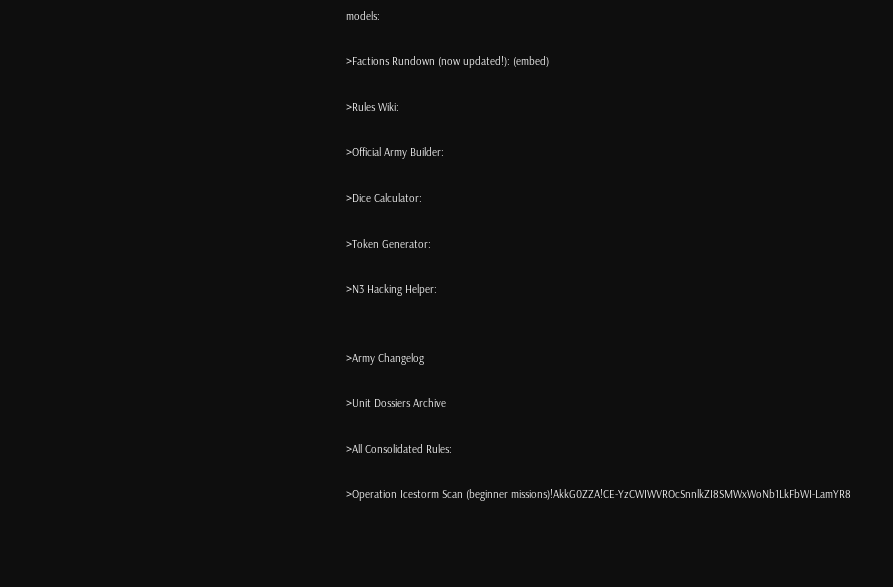models:

>Factions Rundown (now updated!): (embed)

>Rules Wiki:

>Official Army Builder:

>Dice Calculator:

>Token Generator:

>N3 Hacking Helper:


>Army Changelog

>Unit Dossiers Archive

>All Consolidated Rules:

>Operation Icestorm Scan (beginner missions)!AkkG0ZZA!CE-YzCWIWVROcSnnlkZI8SMWxWoNb1LkFbWI-LamYR8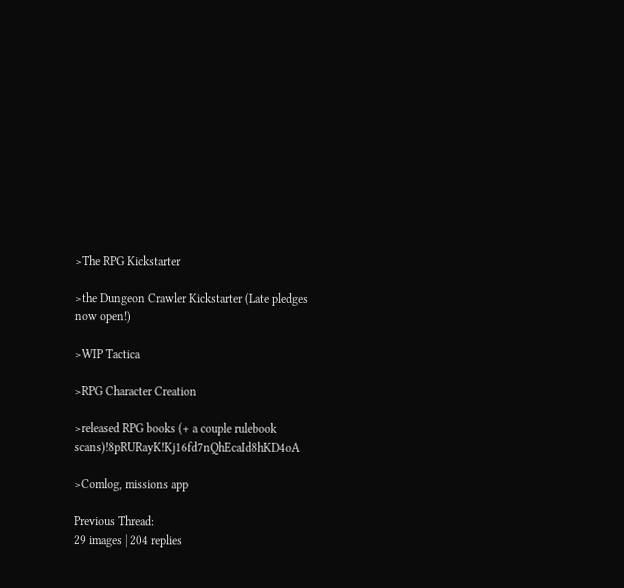>The RPG Kickstarter

>the Dungeon Crawler Kickstarter (Late pledges now open!)

>WIP Tactica

>RPG Character Creation

>released RPG books (+ a couple rulebook scans)!8pRURayK!Kj16fd7nQhEcaId8hKD4oA

>Comlog, missions app

Previous Thread:
29 images | 204 replies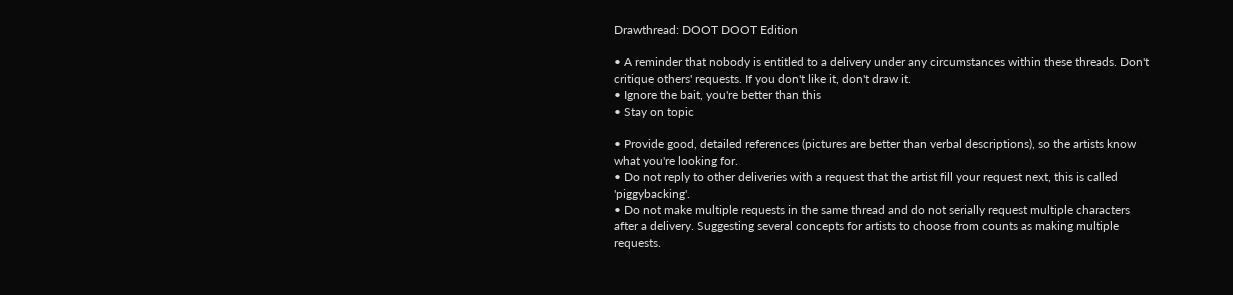Drawthread: DOOT DOOT Edition

• A reminder that nobody is entitled to a delivery under any circumstances within these threads. Don't critique others' requests. If you don't like it, don't draw it.
• Ignore the bait, you're better than this
• Stay on topic

• Provide good, detailed references (pictures are better than verbal descriptions), so the artists know what you're looking for.
• Do not reply to other deliveries with a request that the artist fill your request next, this is called 'piggybacking'.
• Do not make multiple requests in the same thread and do not serially request multiple characters after a delivery. Suggesting several concepts for artists to choose from counts as making multiple requests.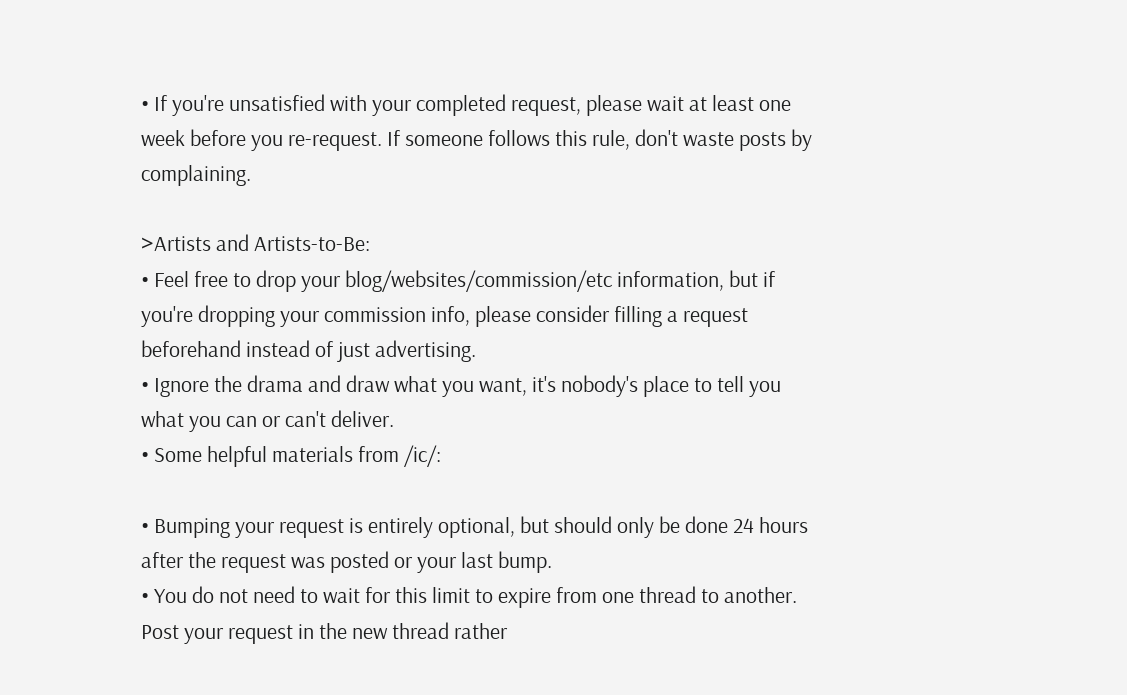• If you're unsatisfied with your completed request, please wait at least one week before you re-request. If someone follows this rule, don't waste posts by complaining.

>Artists and Artists-to-Be:
• Feel free to drop your blog/websites/commission/etc information, but if you're dropping your commission info, please consider filling a request beforehand instead of just advertising.
• Ignore the drama and draw what you want, it's nobody's place to tell you what you can or can't deliver.
• Some helpful materials from /ic/:

• Bumping your request is entirely optional, but should only be done 24 hours after the request was posted or your last bump.
• You do not need to wait for this limit to expire from one thread to another. Post your request in the new thread rather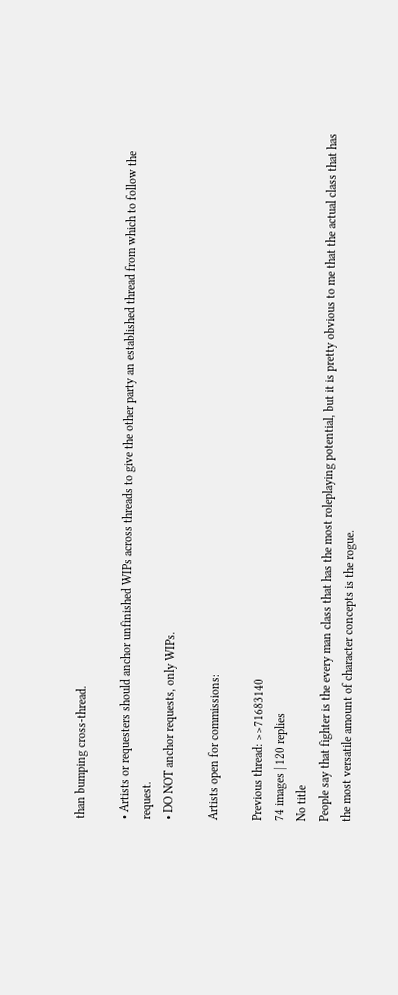than bumping cross-thread.

• Artists or requesters should anchor unfinished WIPs across threads to give the other party an established thread from which to follow the request.
• DO NOT anchor requests, only WIPs.

Artists open for commissions:

Previous thread: >>71683140
74 images | 120 replies
No title
People say that fighter is the every man class that has the most roleplaying potential, but it is pretty obvious to me that the actual class that has the most versatile amount of character concepts is the rogue.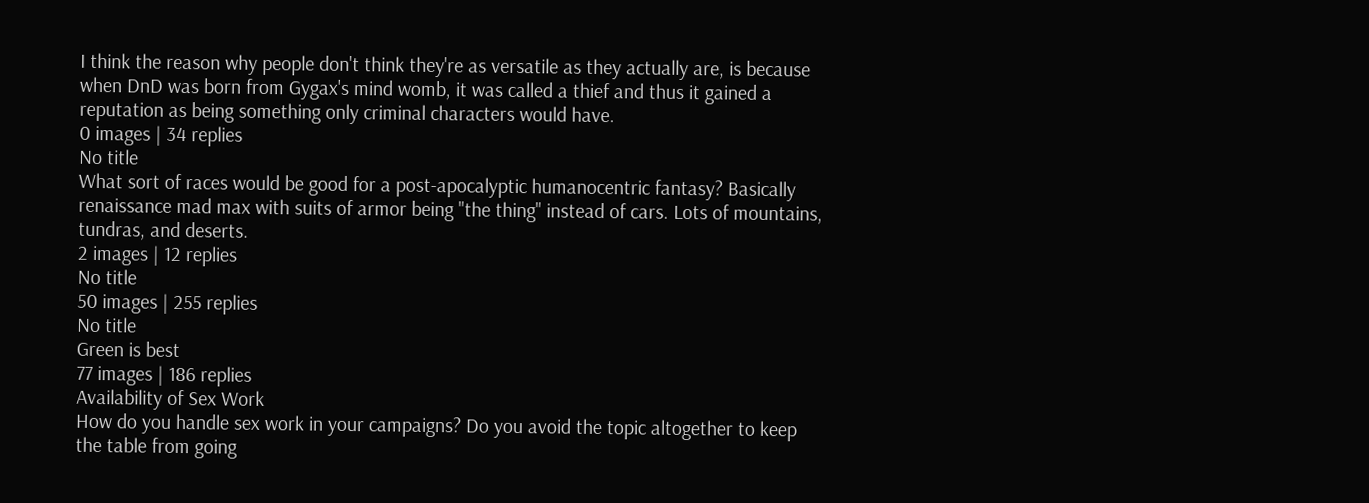I think the reason why people don't think they're as versatile as they actually are, is because when DnD was born from Gygax's mind womb, it was called a thief and thus it gained a reputation as being something only criminal characters would have.
0 images | 34 replies
No title
What sort of races would be good for a post-apocalyptic humanocentric fantasy? Basically renaissance mad max with suits of armor being "the thing" instead of cars. Lots of mountains, tundras, and deserts.
2 images | 12 replies
No title
50 images | 255 replies
No title
Green is best
77 images | 186 replies
Availability of Sex Work
How do you handle sex work in your campaigns? Do you avoid the topic altogether to keep the table from going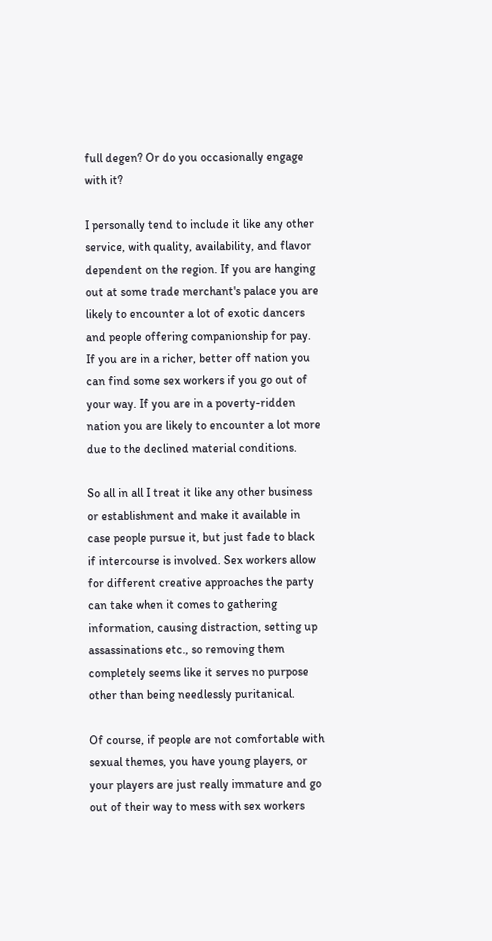full degen? Or do you occasionally engage with it?

I personally tend to include it like any other service, with quality, availability, and flavor dependent on the region. If you are hanging out at some trade merchant's palace you are likely to encounter a lot of exotic dancers and people offering companionship for pay. If you are in a richer, better off nation you can find some sex workers if you go out of your way. If you are in a poverty-ridden nation you are likely to encounter a lot more due to the declined material conditions.

So all in all I treat it like any other business or establishment and make it available in case people pursue it, but just fade to black if intercourse is involved. Sex workers allow for different creative approaches the party can take when it comes to gathering information, causing distraction, setting up assassinations etc., so removing them completely seems like it serves no purpose other than being needlessly puritanical.

Of course, if people are not comfortable with sexual themes, you have young players, or your players are just really immature and go out of their way to mess with sex workers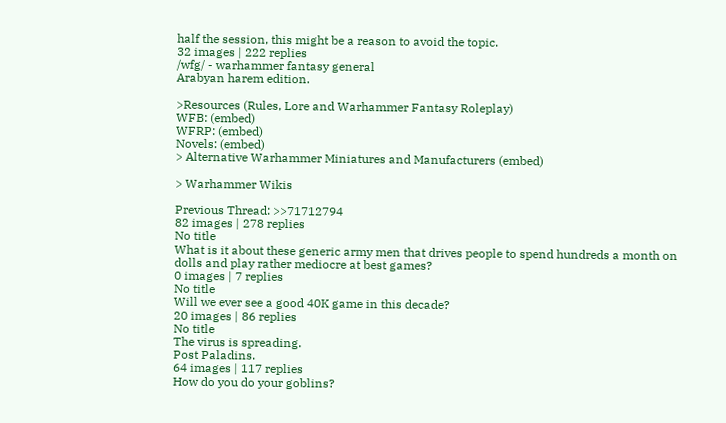half the session, this might be a reason to avoid the topic.
32 images | 222 replies
/wfg/ - warhammer fantasy general
Arabyan harem edition.

>Resources (Rules, Lore and Warhammer Fantasy Roleplay)
WFB: (embed)
WFRP: (embed)
Novels: (embed)
> Alternative Warhammer Miniatures and Manufacturers (embed)

> Warhammer Wikis

Previous Thread: >>71712794
82 images | 278 replies
No title
What is it about these generic army men that drives people to spend hundreds a month on dolls and play rather mediocre at best games?
0 images | 7 replies
No title
Will we ever see a good 40K game in this decade?
20 images | 86 replies
No title
The virus is spreading.
Post Paladins.
64 images | 117 replies
How do you do your goblins?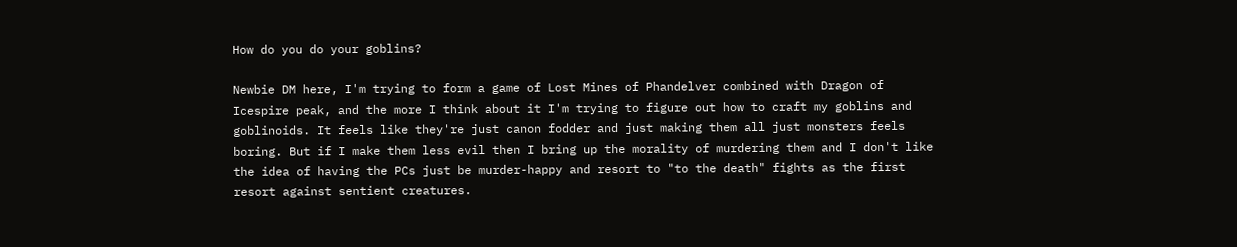How do you do your goblins?

Newbie DM here, I'm trying to form a game of Lost Mines of Phandelver combined with Dragon of Icespire peak, and the more I think about it I'm trying to figure out how to craft my goblins and goblinoids. It feels like they're just canon fodder and just making them all just monsters feels boring. But if I make them less evil then I bring up the morality of murdering them and I don't like the idea of having the PCs just be murder-happy and resort to "to the death" fights as the first resort against sentient creatures.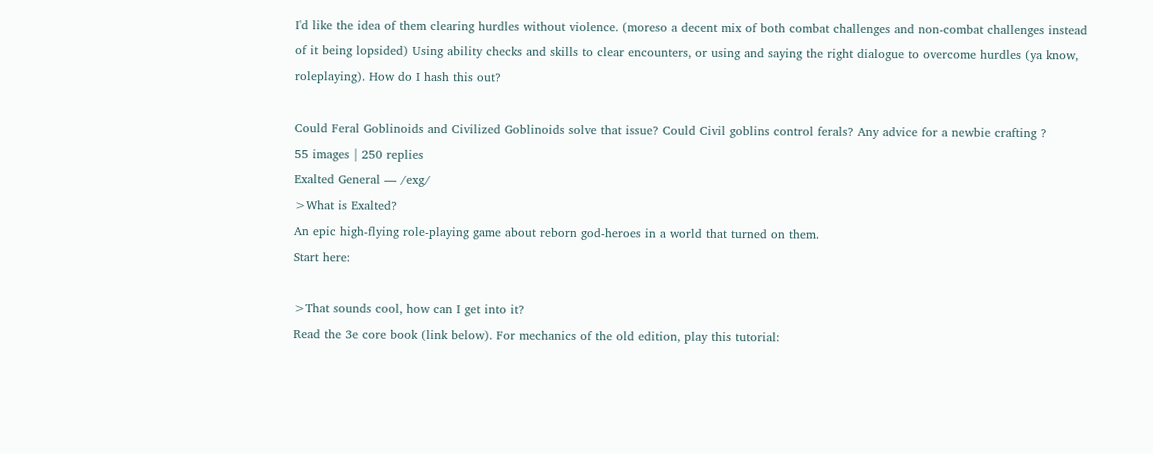I'd like the idea of them clearing hurdles without violence. (moreso a decent mix of both combat challenges and non-combat challenges instead of it being lopsided) Using ability checks and skills to clear encounters, or using and saying the right dialogue to overcome hurdles (ya know, roleplaying). How do I hash this out?

Could Feral Goblinoids and Civilized Goblinoids solve that issue? Could Civil goblins control ferals? Any advice for a newbie crafting ?
55 images | 250 replies
Exalted General — /exg/
>What is Exalted?
An epic high-flying role-playing game about reborn god-heroes in a world that turned on them.
Start here:

>That sounds cool, how can I get into it?
Read the 3e core book (link below). For mechanics of the old edition, play this tutorial: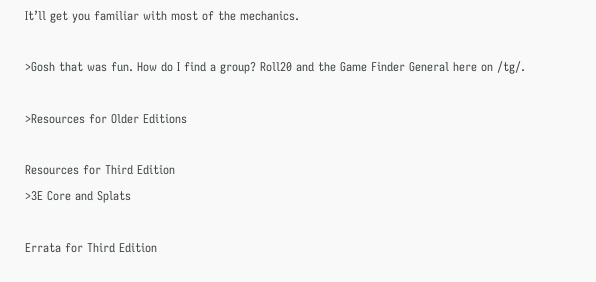It’ll get you familiar with most of the mechanics.

>Gosh that was fun. How do I find a group? Roll20 and the Game Finder General here on /tg/.

>Resources for Older Editions

Resources for Third Edition
>3E Core and Splats

Errata for Third Edition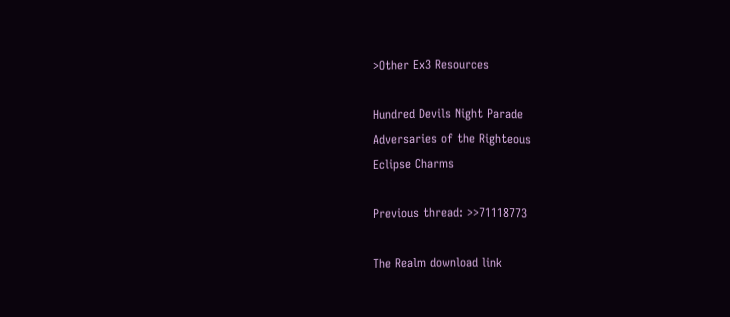>Other Ex3 Resources

Hundred Devils Night Parade
Adversaries of the Righteous
Eclipse Charms

Previous thread: >>71118773

The Realm download link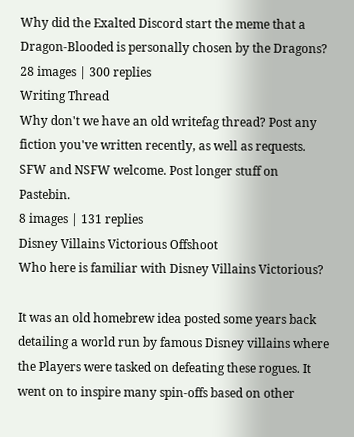Why did the Exalted Discord start the meme that a Dragon-Blooded is personally chosen by the Dragons?
28 images | 300 replies
Writing Thread
Why don't we have an old writefag thread? Post any fiction you've written recently, as well as requests. SFW and NSFW welcome. Post longer stuff on Pastebin.
8 images | 131 replies
Disney Villains Victorious Offshoot
Who here is familiar with Disney Villains Victorious?

It was an old homebrew idea posted some years back detailing a world run by famous Disney villains where the Players were tasked on defeating these rogues. It went on to inspire many spin-offs based on other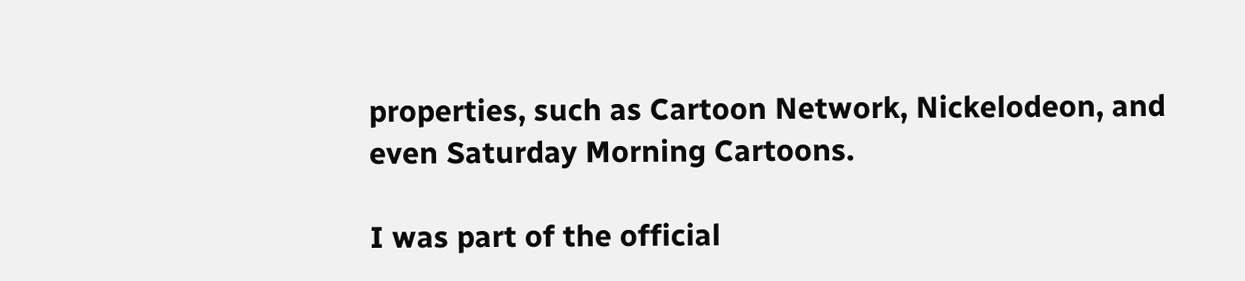properties, such as Cartoon Network, Nickelodeon, and even Saturday Morning Cartoons.

I was part of the official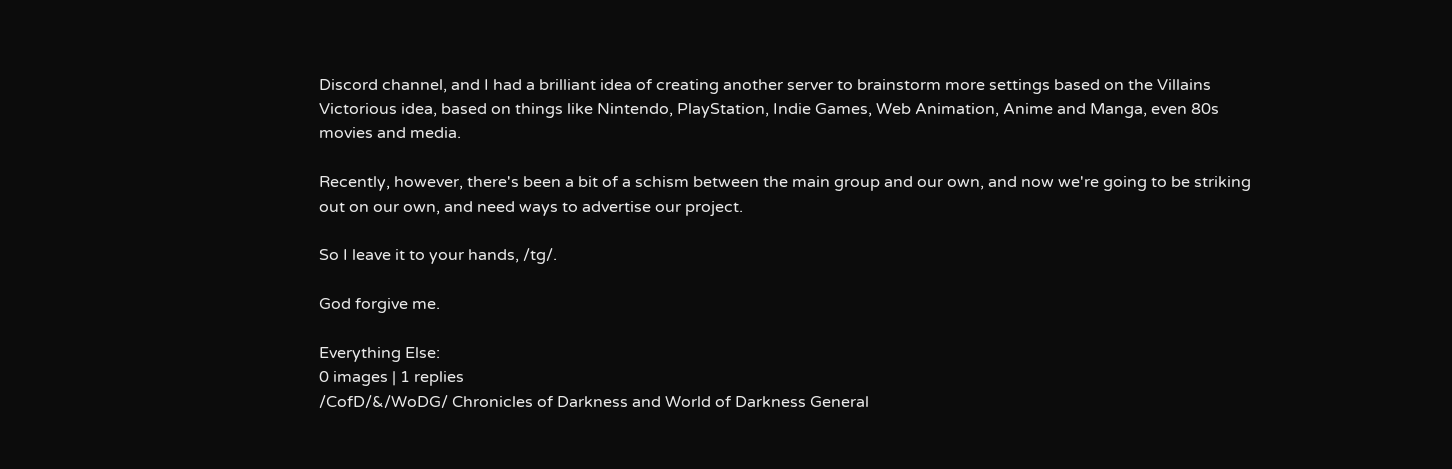Discord channel, and I had a brilliant idea of creating another server to brainstorm more settings based on the Villains Victorious idea, based on things like Nintendo, PlayStation, Indie Games, Web Animation, Anime and Manga, even 80s movies and media.

Recently, however, there's been a bit of a schism between the main group and our own, and now we're going to be striking out on our own, and need ways to advertise our project.

So I leave it to your hands, /tg/.

God forgive me.

Everything Else:
0 images | 1 replies
/CofD/&/WoDG/ Chronicles of Darkness and World of Darkness General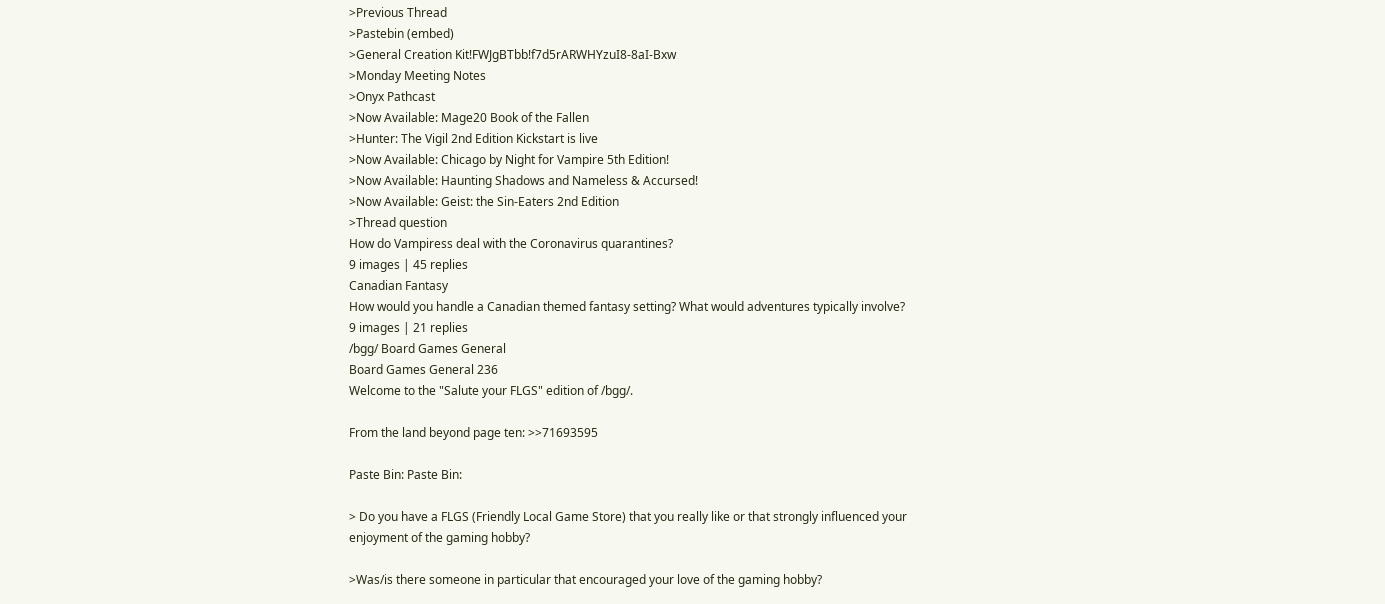>Previous Thread
>Pastebin (embed)
>General Creation Kit!FWJgBTbb!f7d5rARWHYzuI8-8aI-Bxw
>Monday Meeting Notes
>Onyx Pathcast
>Now Available: Mage20 Book of the Fallen
>Hunter: The Vigil 2nd Edition Kickstart is live
>Now Available: Chicago by Night for Vampire 5th Edition!
>Now Available: Haunting Shadows and Nameless & Accursed!
>Now Available: Geist: the Sin-Eaters 2nd Edition
>Thread question
How do Vampiress deal with the Coronavirus quarantines?
9 images | 45 replies
Canadian Fantasy
How would you handle a Canadian themed fantasy setting? What would adventures typically involve?
9 images | 21 replies
/bgg/ Board Games General
Board Games General 236
Welcome to the "Salute your FLGS" edition of /bgg/.

From the land beyond page ten: >>71693595

Paste Bin: Paste Bin:

> Do you have a FLGS (Friendly Local Game Store) that you really like or that strongly influenced your enjoyment of the gaming hobby?

>Was/is there someone in particular that encouraged your love of the gaming hobby?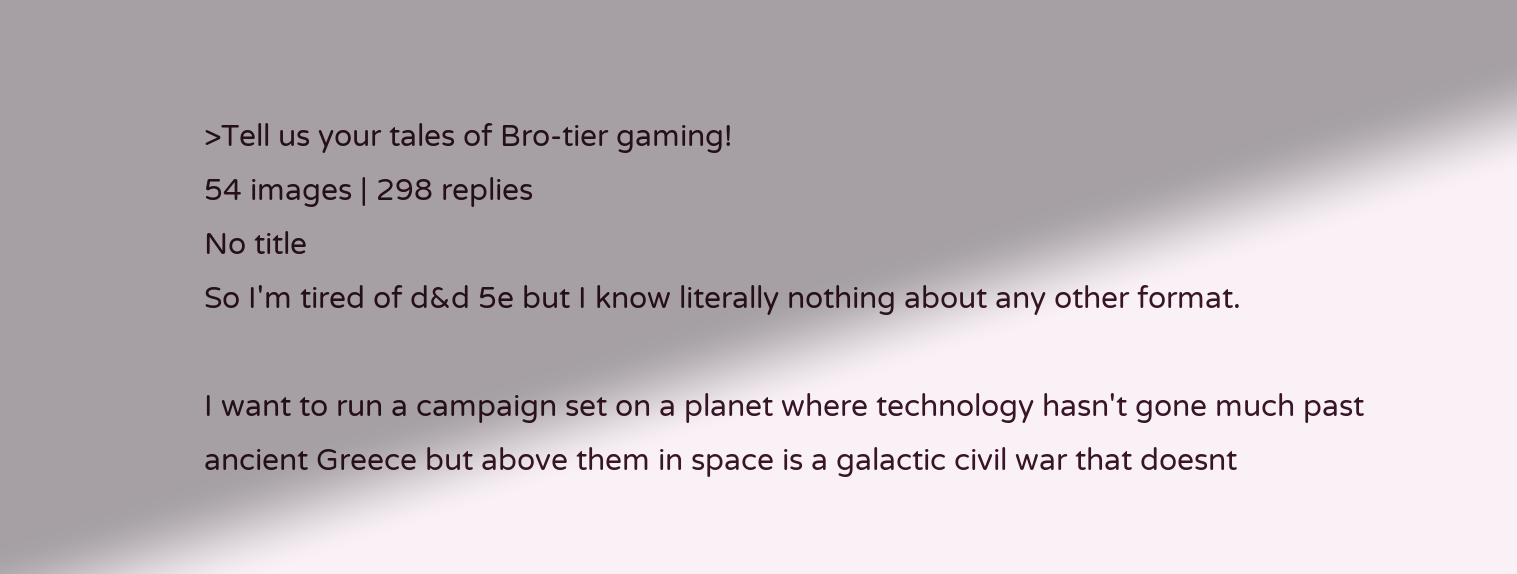>Tell us your tales of Bro-tier gaming!
54 images | 298 replies
No title
So I'm tired of d&d 5e but I know literally nothing about any other format.

I want to run a campaign set on a planet where technology hasn't gone much past ancient Greece but above them in space is a galactic civil war that doesnt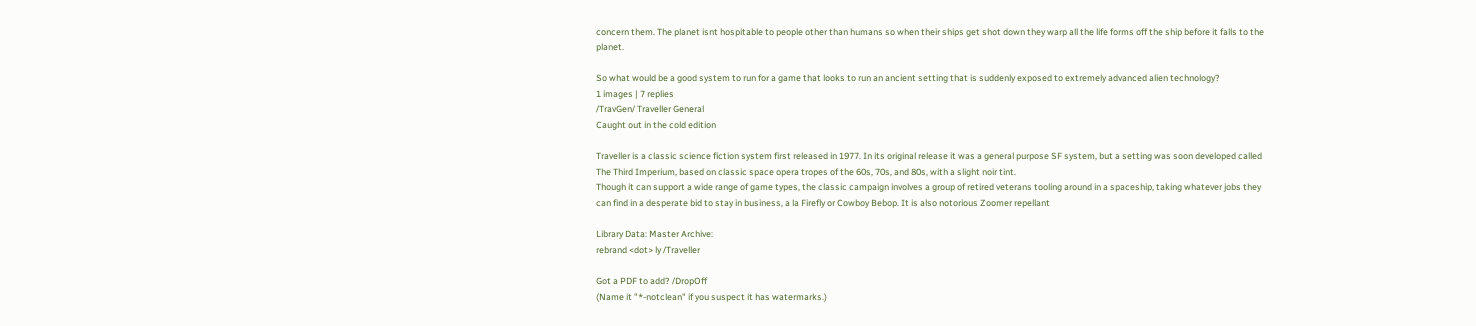concern them. The planet isnt hospitable to people other than humans so when their ships get shot down they warp all the life forms off the ship before it falls to the planet.

So what would be a good system to run for a game that looks to run an ancient setting that is suddenly exposed to extremely advanced alien technology?
1 images | 7 replies
/TravGen/ Traveller General
Caught out in the cold edition

Traveller is a classic science fiction system first released in 1977. In its original release it was a general purpose SF system, but a setting was soon developed called The Third Imperium, based on classic space opera tropes of the 60s, 70s, and 80s, with a slight noir tint.
Though it can support a wide range of game types, the classic campaign involves a group of retired veterans tooling around in a spaceship, taking whatever jobs they can find in a desperate bid to stay in business, a la Firefly or Cowboy Bebop. It is also notorious Zoomer repellant

Library Data: Master Archive:
rebrand <dot> ly /Traveller

Got a PDF to add? /DropOff
(Name it "*-notclean" if you suspect it has watermarks.)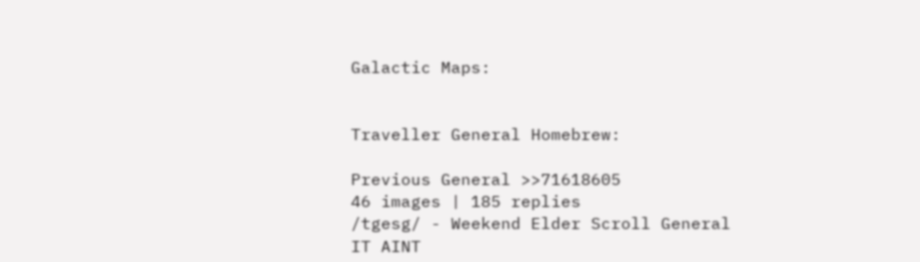Galactic Maps:


Traveller General Homebrew:

Previous General >>71618605
46 images | 185 replies
/tgesg/ - Weekend Elder Scroll General
IT AINT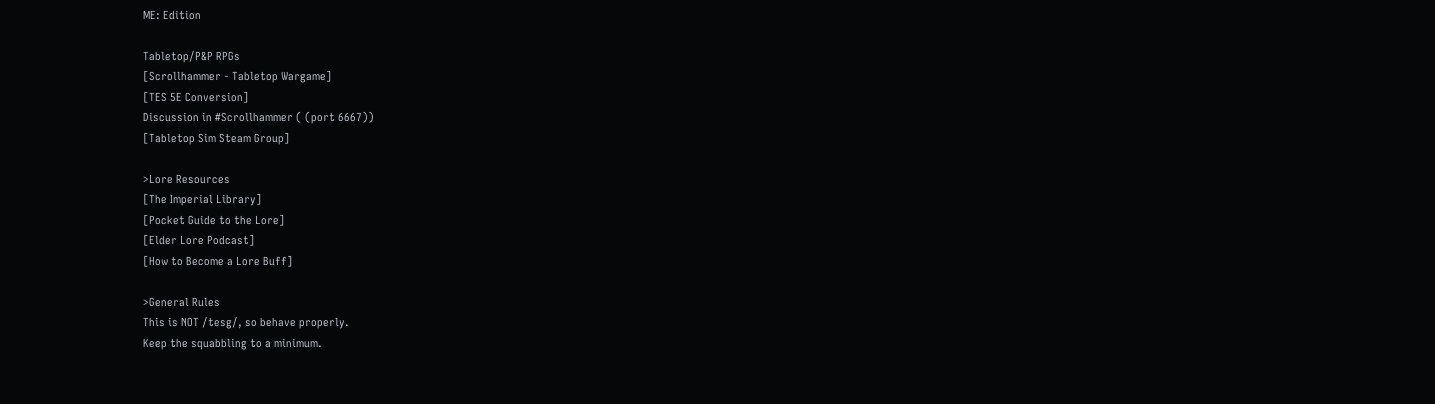ME: Edition

Tabletop/P&P RPGs
[Scrollhammer - Tabletop Wargame]
[TES 5E Conversion]
Discussion in #Scrollhammer ( (port 6667))
[Tabletop Sim Steam Group]

>Lore Resources
[The Imperial Library]
[Pocket Guide to the Lore]
[Elder Lore Podcast]
[How to Become a Lore Buff]

>General Rules
This is NOT /tesg/, so behave properly.
Keep the squabbling to a minimum.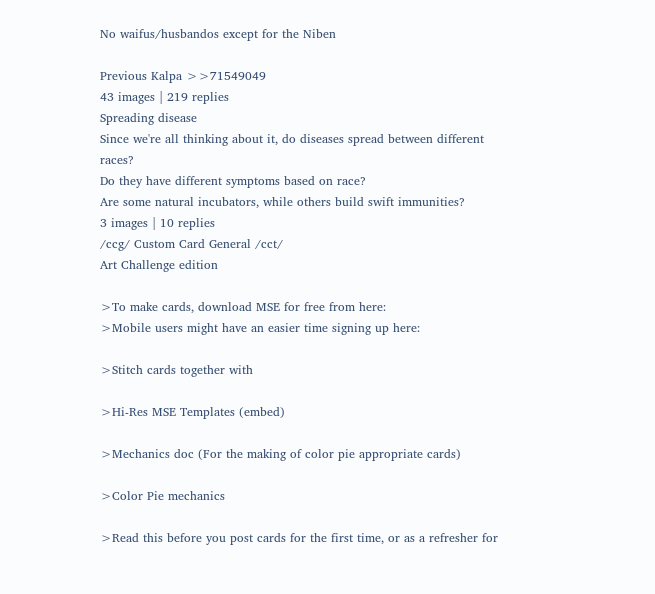No waifus/husbandos except for the Niben

Previous Kalpa >>71549049
43 images | 219 replies
Spreading disease
Since we're all thinking about it, do diseases spread between different races?
Do they have different symptoms based on race?
Are some natural incubators, while others build swift immunities?
3 images | 10 replies
/ccg/ Custom Card General /cct/
Art Challenge edition

>To make cards, download MSE for free from here:
>Mobile users might have an easier time signing up here:

>Stitch cards together with

>Hi-Res MSE Templates (embed)

>Mechanics doc (For the making of color pie appropriate cards)

>Color Pie mechanics

>Read this before you post cards for the first time, or as a refresher for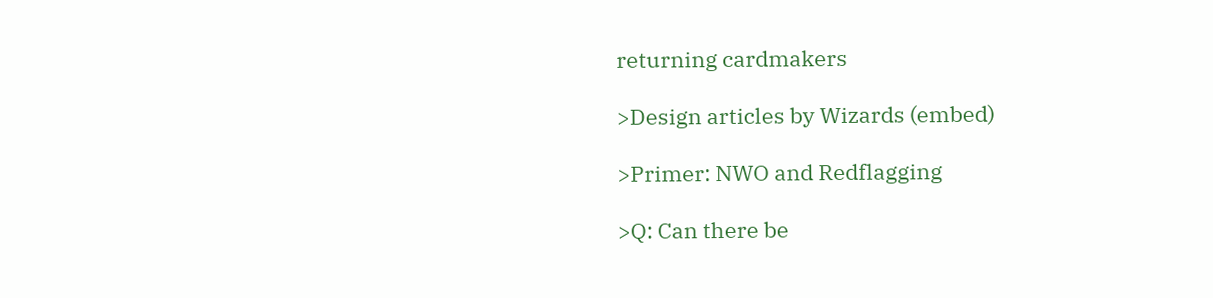returning cardmakers

>Design articles by Wizards (embed)

>Primer: NWO and Redflagging

>Q: Can there be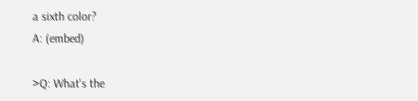a sixth color?
A: (embed)

>Q: What's the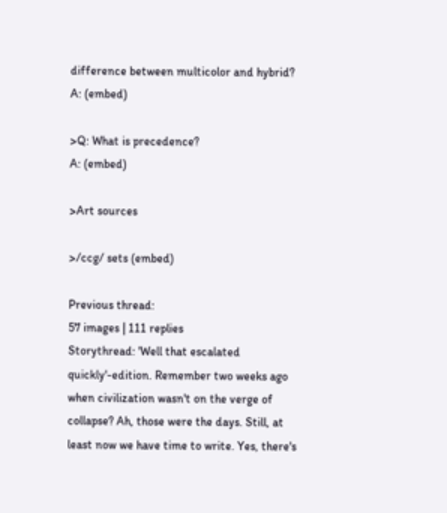difference between multicolor and hybrid?
A: (embed)

>Q: What is precedence?
A: (embed)

>Art sources

>/ccg/ sets (embed)

Previous thread:
57 images | 111 replies
Storythread: 'Well that escalated quickly'-edition. Remember two weeks ago when civilization wasn't on the verge of collapse? Ah, those were the days. Still, at least now we have time to write. Yes, there's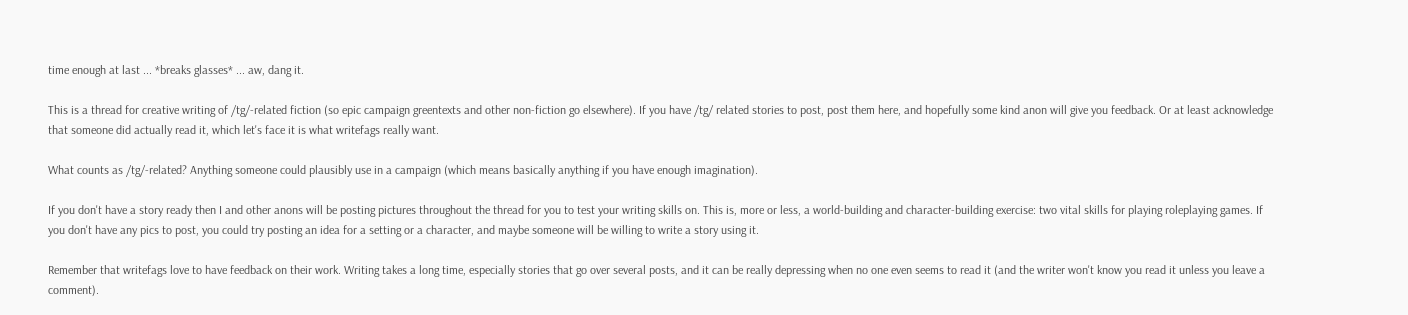time enough at last ... *breaks glasses* ... aw, dang it.

This is a thread for creative writing of /tg/-related fiction (so epic campaign greentexts and other non-fiction go elsewhere). If you have /tg/ related stories to post, post them here, and hopefully some kind anon will give you feedback. Or at least acknowledge that someone did actually read it, which let's face it is what writefags really want.

What counts as /tg/-related? Anything someone could plausibly use in a campaign (which means basically anything if you have enough imagination).

If you don't have a story ready then I and other anons will be posting pictures throughout the thread for you to test your writing skills on. This is, more or less, a world-building and character-building exercise: two vital skills for playing roleplaying games. If you don't have any pics to post, you could try posting an idea for a setting or a character, and maybe someone will be willing to write a story using it.

Remember that writefags love to have feedback on their work. Writing takes a long time, especially stories that go over several posts, and it can be really depressing when no one even seems to read it (and the writer won't know you read it unless you leave a comment).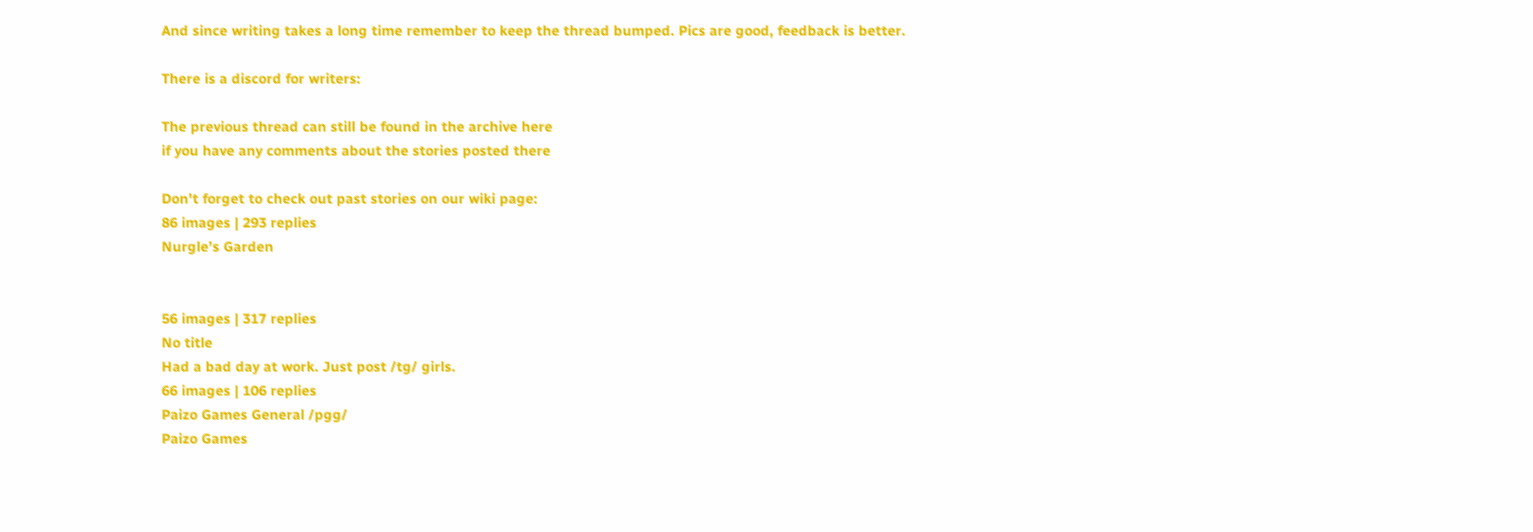And since writing takes a long time remember to keep the thread bumped. Pics are good, feedback is better.

There is a discord for writers:

The previous thread can still be found in the archive here
if you have any comments about the stories posted there

Don't forget to check out past stories on our wiki page:
86 images | 293 replies
Nurgle’s Garden


56 images | 317 replies
No title
Had a bad day at work. Just post /tg/ girls.
66 images | 106 replies
Paizo Games General /pgg/
Paizo Games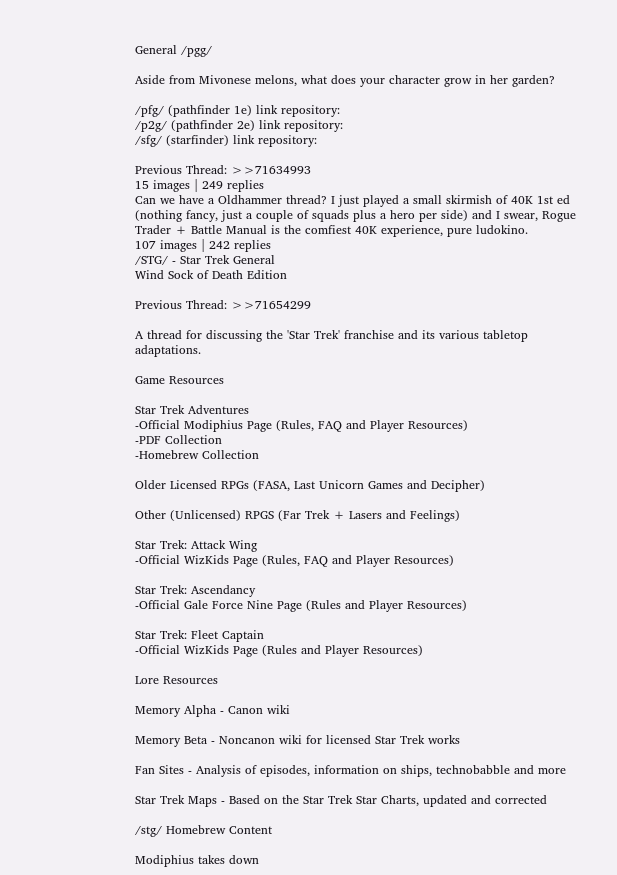General /pgg/

Aside from Mivonese melons, what does your character grow in her garden?

/pfg/ (pathfinder 1e) link repository:
/p2g/ (pathfinder 2e) link repository:
/sfg/ (starfinder) link repository:

Previous Thread: >>71634993
15 images | 249 replies
Can we have a Oldhammer thread? I just played a small skirmish of 40K 1st ed (nothing fancy, just a couple of squads plus a hero per side) and I swear, Rogue Trader + Battle Manual is the comfiest 40K experience, pure ludokino.
107 images | 242 replies
/STG/ - Star Trek General
Wind Sock of Death Edition

Previous Thread: >>71654299

A thread for discussing the 'Star Trek' franchise and its various tabletop adaptations.

Game Resources

Star Trek Adventures
-Official Modiphius Page (Rules, FAQ and Player Resources)
-PDF Collection
-Homebrew Collection

Older Licensed RPGs (FASA, Last Unicorn Games and Decipher)

Other (Unlicensed) RPGS (Far Trek + Lasers and Feelings)

Star Trek: Attack Wing
-Official WizKids Page (Rules, FAQ and Player Resources)

Star Trek: Ascendancy
-Official Gale Force Nine Page (Rules and Player Resources)

Star Trek: Fleet Captain
-Official WizKids Page (Rules and Player Resources)

Lore Resources

Memory Alpha - Canon wiki

Memory Beta - Noncanon wiki for licensed Star Trek works

Fan Sites - Analysis of episodes, information on ships, technobabble and more

Star Trek Maps - Based on the Star Trek Star Charts, updated and corrected

/stg/ Homebrew Content

Modiphius takes down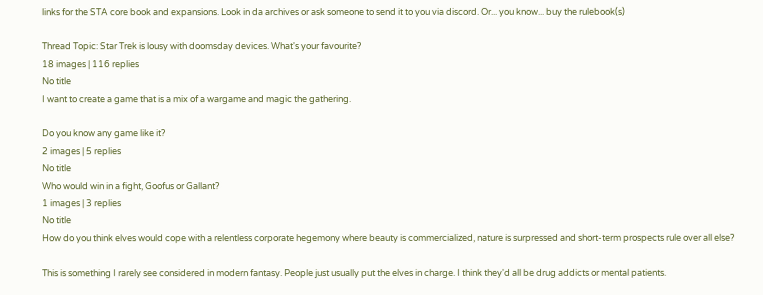links for the STA core book and expansions. Look in da archives or ask someone to send it to you via discord. Or... you know... buy the rulebook(s)

Thread Topic: Star Trek is lousy with doomsday devices. What's your favourite?
18 images | 116 replies
No title
I want to create a game that is a mix of a wargame and magic the gathering.

Do you know any game like it?
2 images | 5 replies
No title
Who would win in a fight, Goofus or Gallant?
1 images | 3 replies
No title
How do you think elves would cope with a relentless corporate hegemony where beauty is commercialized, nature is surpressed and short-term prospects rule over all else?

This is something I rarely see considered in modern fantasy. People just usually put the elves in charge. I think they'd all be drug addicts or mental patients.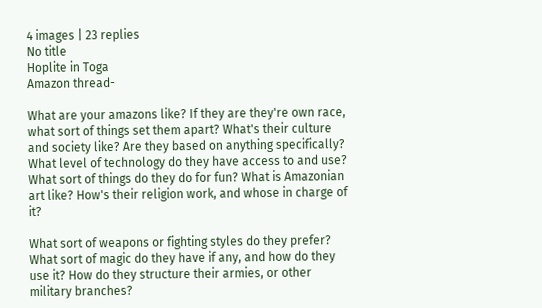4 images | 23 replies
No title
Hoplite in Toga
Amazon thread-

What are your amazons like? If they are they're own race, what sort of things set them apart? What's their culture and society like? Are they based on anything specifically? What level of technology do they have access to and use? What sort of things do they do for fun? What is Amazonian art like? How's their religion work, and whose in charge of it?

What sort of weapons or fighting styles do they prefer? What sort of magic do they have if any, and how do they use it? How do they structure their armies, or other military branches?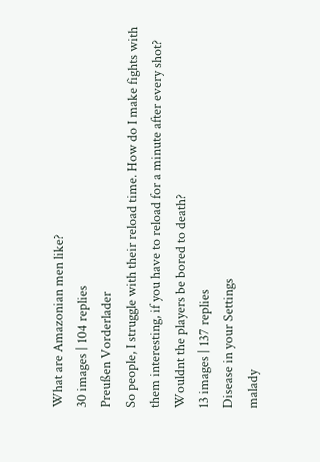What are Amazonian men like?
30 images | 104 replies
Preußen Vorderlader
So people, I struggle with their reload time. How do I make fights with them interesting, if you have to reload for a minute after every shot? Wouldnt the players be bored to death?
13 images | 137 replies
Disease in your Settings
malady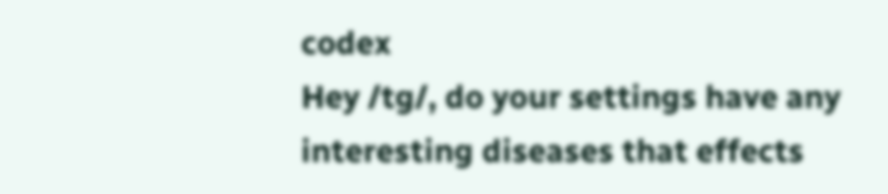codex
Hey /tg/, do your settings have any interesting diseases that effects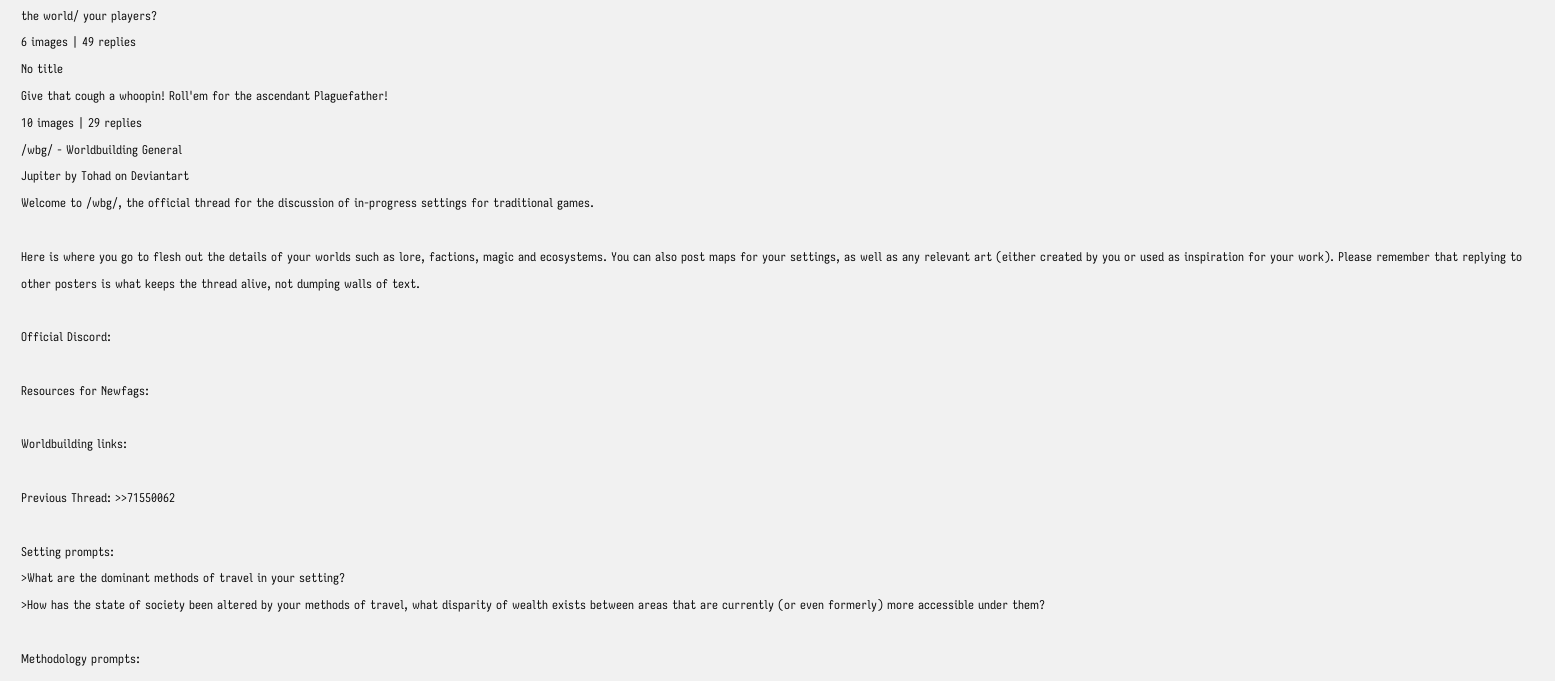the world/ your players?
6 images | 49 replies
No title
Give that cough a whoopin! Roll'em for the ascendant Plaguefather!
10 images | 29 replies
/wbg/ - Worldbuilding General
Jupiter by Tohad on Deviantart
Welcome to /wbg/, the official thread for the discussion of in-progress settings for traditional games.

Here is where you go to flesh out the details of your worlds such as lore, factions, magic and ecosystems. You can also post maps for your settings, as well as any relevant art (either created by you or used as inspiration for your work). Please remember that replying to other posters is what keeps the thread alive, not dumping walls of text.

Official Discord:

Resources for Newfags:

Worldbuilding links:

Previous Thread: >>71550062

Setting prompts:
>What are the dominant methods of travel in your setting?
>How has the state of society been altered by your methods of travel, what disparity of wealth exists between areas that are currently (or even formerly) more accessible under them?

Methodology prompts: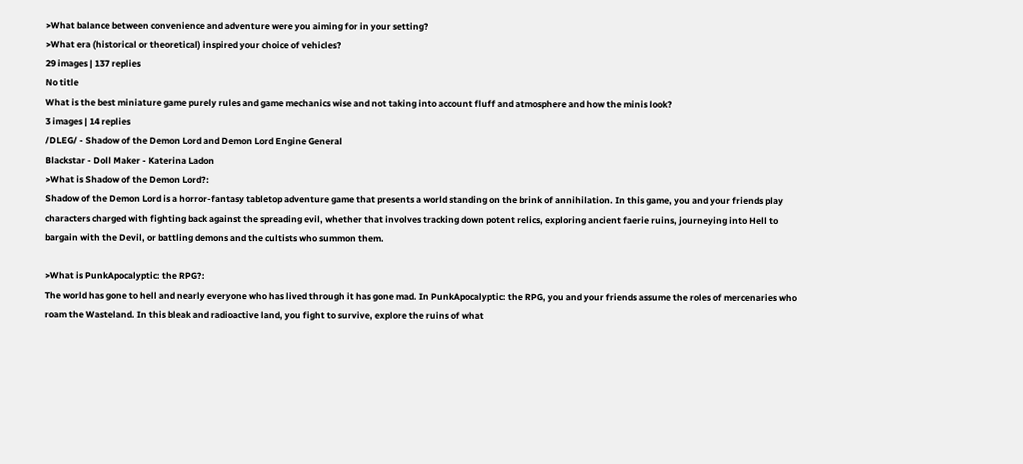>What balance between convenience and adventure were you aiming for in your setting?
>What era (historical or theoretical) inspired your choice of vehicles?
29 images | 137 replies
No title
What is the best miniature game purely rules and game mechanics wise and not taking into account fluff and atmosphere and how the minis look?
3 images | 14 replies
/DLEG/ - Shadow of the Demon Lord and Demon Lord Engine General
Blackstar - Doll Maker - Katerina Ladon
>What is Shadow of the Demon Lord?:
Shadow of the Demon Lord is a horror-fantasy tabletop adventure game that presents a world standing on the brink of annihilation. In this game, you and your friends play characters charged with fighting back against the spreading evil, whether that involves tracking down potent relics, exploring ancient faerie ruins, journeying into Hell to bargain with the Devil, or battling demons and the cultists who summon them.

>What is PunkApocalyptic: the RPG?:
The world has gone to hell and nearly everyone who has lived through it has gone mad. In PunkApocalyptic: the RPG, you and your friends assume the roles of mercenaries who roam the Wasteland. In this bleak and radioactive land, you fight to survive, explore the ruins of what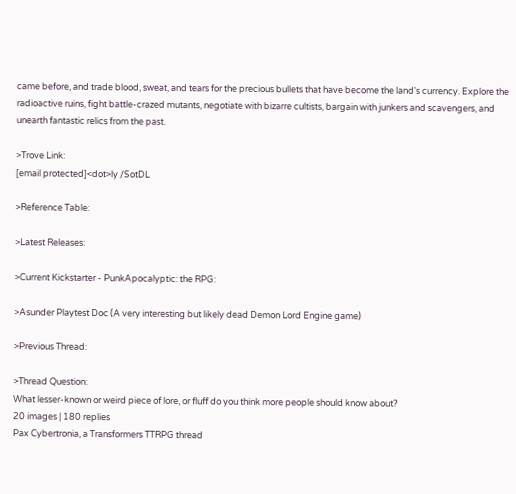came before, and trade blood, sweat, and tears for the precious bullets that have become the land's currency. Explore the radioactive ruins, fight battle-crazed mutants, negotiate with bizarre cultists, bargain with junkers and scavengers, and unearth fantastic relics from the past.

>Trove Link:
[email protected]<dot>ly /SotDL

>Reference Table:

>Latest Releases:

>Current Kickstarter - PunkApocalyptic: the RPG:

>Asunder Playtest Doc (A very interesting but likely dead Demon Lord Engine game)

>Previous Thread:

>Thread Question:
What lesser-known or weird piece of lore, or fluff do you think more people should know about?
20 images | 180 replies
Pax Cybertronia, a Transformers TTRPG thread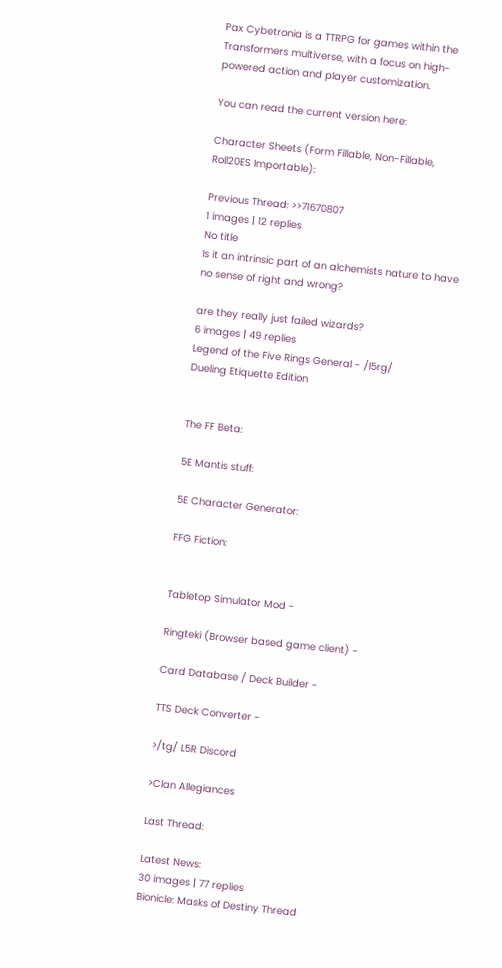Pax Cybetronia is a TTRPG for games within the Transformers multiverse, with a focus on high-powered action and player customization.

You can read the current version here:

Character Sheets (Form Fillable, Non-Fillable, Roll20ES Importable):

Previous Thread: >>71670807
1 images | 12 replies
No title
Is it an intrinsic part of an alchemists nature to have no sense of right and wrong?

are they really just failed wizards?
6 images | 49 replies
Legend of the Five Rings General - /l5rg/
Dueling Etiquette Edition


The FF Beta:

5E Mantis stuff:

5E Character Generator:

FFG Fiction:


Tabletop Simulator Mod -

Ringteki (Browser based game client) -

Card Database / Deck Builder -

TTS Deck Converter -

>/tg/ L5R Discord

>Clan Allegiances

Last Thread:

Latest News:
30 images | 77 replies
Bionicle: Masks of Destiny Thread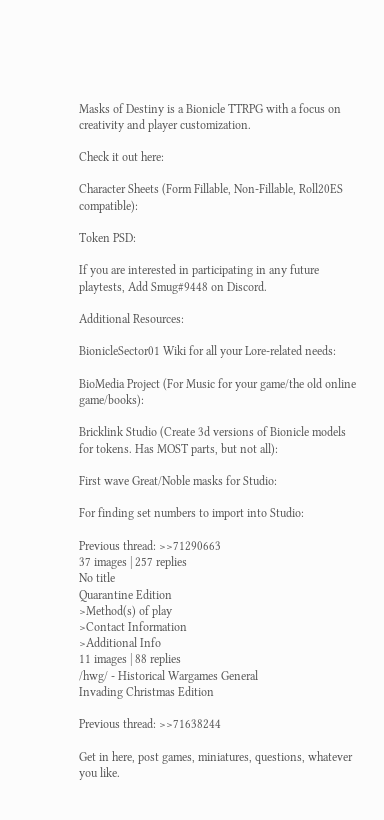Masks of Destiny is a Bionicle TTRPG with a focus on creativity and player customization.

Check it out here:

Character Sheets (Form Fillable, Non-Fillable, Roll20ES compatible):

Token PSD:

If you are interested in participating in any future playtests, Add Smug#9448 on Discord.

Additional Resources:

BionicleSector01 Wiki for all your Lore-related needs:

BioMedia Project (For Music for your game/the old online game/books):

Bricklink Studio (Create 3d versions of Bionicle models for tokens. Has MOST parts, but not all):

First wave Great/Noble masks for Studio:

For finding set numbers to import into Studio:

Previous thread: >>71290663
37 images | 257 replies
No title
Quarantine Edition
>Method(s) of play
>Contact Information
>Additional Info
11 images | 88 replies
/hwg/ - Historical Wargames General
Invading Christmas Edition

Previous thread: >>71638244

Get in here, post games, miniatures, questions, whatever you like.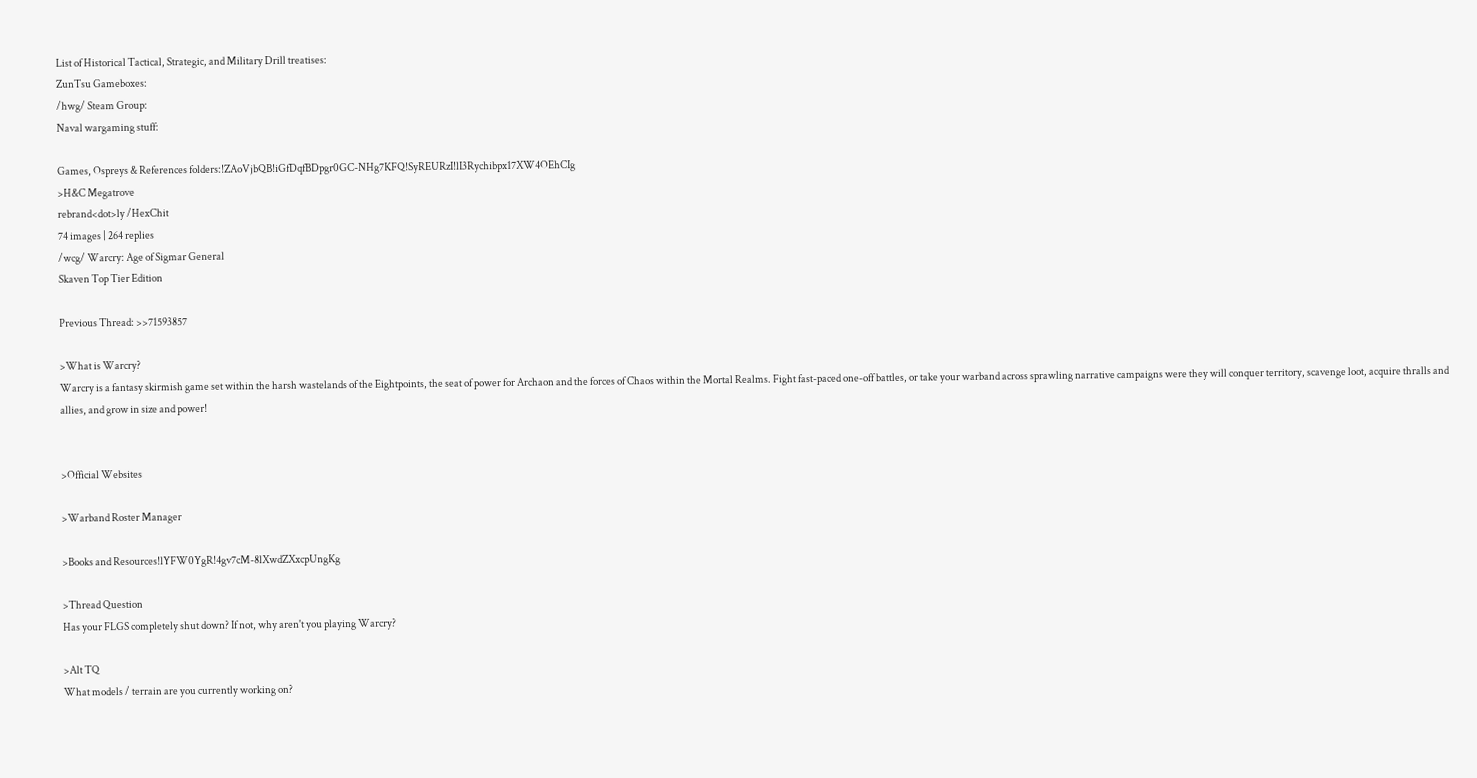List of Historical Tactical, Strategic, and Military Drill treatises:
ZunTsu Gameboxes:
/hwg/ Steam Group:
Naval wargaming stuff:

Games, Ospreys & References folders:!ZAoVjbQB!iGfDqfBDpgr0GC-NHg7KFQ!SyREURzI!lI3Rychibpx17XW4OEhCIg
>H&C Megatrove
rebrand<dot>ly /HexChit
74 images | 264 replies
/wcg/ Warcry: Age of Sigmar General
Skaven Top Tier Edition

Previous Thread: >>71593857

>What is Warcry?
Warcry is a fantasy skirmish game set within the harsh wastelands of the Eightpoints, the seat of power for Archaon and the forces of Chaos within the Mortal Realms. Fight fast-paced one-off battles, or take your warband across sprawling narrative campaigns were they will conquer territory, scavenge loot, acquire thralls and allies, and grow in size and power!


>Official Websites

>Warband Roster Manager

>Books and Resources!lYFW0YgR!4gv7cM-8lXwdZXxcpUngKg

>Thread Question
Has your FLGS completely shut down? If not, why aren't you playing Warcry?

>Alt TQ
What models / terrain are you currently working on?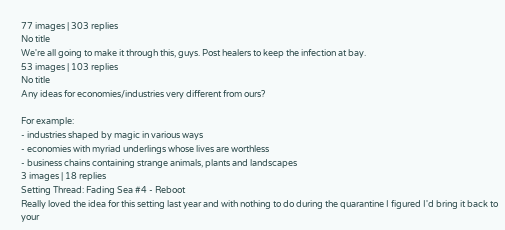77 images | 303 replies
No title
We're all going to make it through this, guys. Post healers to keep the infection at bay.
53 images | 103 replies
No title
Any ideas for economies/industries very different from ours?

For example:
- industries shaped by magic in various ways
- economies with myriad underlings whose lives are worthless
- business chains containing strange animals, plants and landscapes
3 images | 18 replies
Setting Thread: Fading Sea #4 - Reboot
Really loved the idea for this setting last year and with nothing to do during the quarantine I figured I'd bring it back to your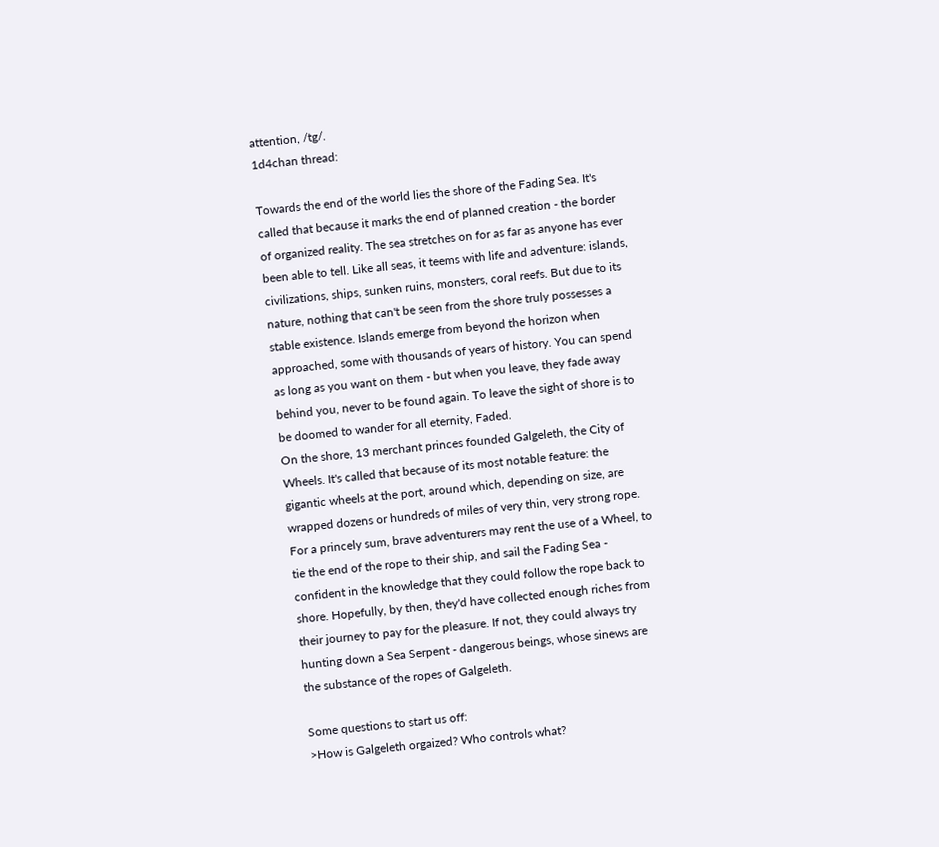attention, /tg/.
1d4chan thread:

Towards the end of the world lies the shore of the Fading Sea. It's called that because it marks the end of planned creation - the border of organized reality. The sea stretches on for as far as anyone has ever been able to tell. Like all seas, it teems with life and adventure: islands, civilizations, ships, sunken ruins, monsters, coral reefs. But due to its nature, nothing that can't be seen from the shore truly possesses a stable existence. Islands emerge from beyond the horizon when approached, some with thousands of years of history. You can spend as long as you want on them - but when you leave, they fade away behind you, never to be found again. To leave the sight of shore is to be doomed to wander for all eternity, Faded.
On the shore, 13 merchant princes founded Galgeleth, the City of Wheels. It's called that because of its most notable feature: the gigantic wheels at the port, around which, depending on size, are wrapped dozens or hundreds of miles of very thin, very strong rope. For a princely sum, brave adventurers may rent the use of a Wheel, to tie the end of the rope to their ship, and sail the Fading Sea - confident in the knowledge that they could follow the rope back to shore. Hopefully, by then, they'd have collected enough riches from their journey to pay for the pleasure. If not, they could always try hunting down a Sea Serpent - dangerous beings, whose sinews are the substance of the ropes of Galgeleth.

Some questions to start us off:
>How is Galgeleth orgaized? Who controls what?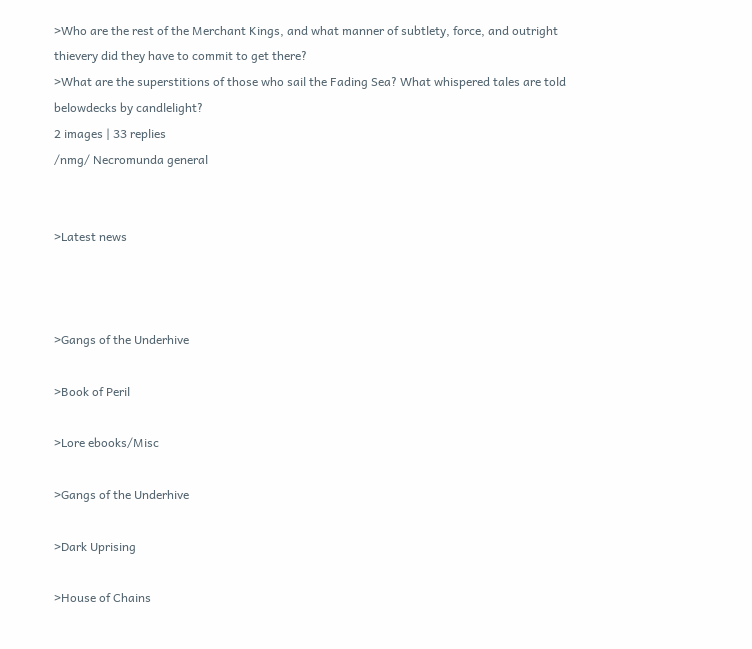>Who are the rest of the Merchant Kings, and what manner of subtlety, force, and outright thievery did they have to commit to get there?
>What are the superstitions of those who sail the Fading Sea? What whispered tales are told belowdecks by candlelight?
2 images | 33 replies
/nmg/ Necromunda general


>Latest news



>Gangs of the Underhive

>Book of Peril

>Lore ebooks/Misc

>Gangs of the Underhive

>Dark Uprising

>House of Chains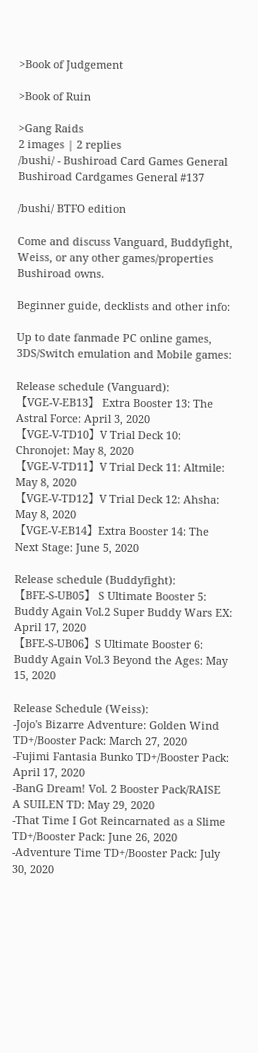>Book of Judgement

>Book of Ruin

>Gang Raids
2 images | 2 replies
/bushi/ - Bushiroad Card Games General
Bushiroad Cardgames General #137

/bushi/ BTFO edition

Come and discuss Vanguard, Buddyfight, Weiss, or any other games/properties Bushiroad owns.

Beginner guide, decklists and other info:

Up to date fanmade PC online games, 3DS/Switch emulation and Mobile games:

Release schedule (Vanguard):
【VGE-V-EB13】 Extra Booster 13: The Astral Force: April 3, 2020
【VGE-V-TD10】V Trial Deck 10: Chronojet: May 8, 2020
【VGE-V-TD11】V Trial Deck 11: Altmile: May 8, 2020
【VGE-V-TD12】V Trial Deck 12: Ahsha: May 8, 2020
【VGE-V-EB14】Extra Booster 14: The Next Stage: June 5, 2020

Release schedule (Buddyfight):
【BFE-S-UB05】 S Ultimate Booster 5: Buddy Again Vol.2 Super Buddy Wars EX: April 17, 2020
【BFE-S-UB06】S Ultimate Booster 6: Buddy Again Vol.3 Beyond the Ages: May 15, 2020

Release Schedule (Weiss):
-Jojo's Bizarre Adventure: Golden Wind TD+/Booster Pack: March 27, 2020
-Fujimi Fantasia Bunko TD+/Booster Pack: April 17, 2020
-BanG Dream! Vol. 2 Booster Pack/RAISE A SUILEN TD: May 29, 2020
-That Time I Got Reincarnated as a Slime TD+/Booster Pack: June 26, 2020
-Adventure Time TD+/Booster Pack: July 30, 2020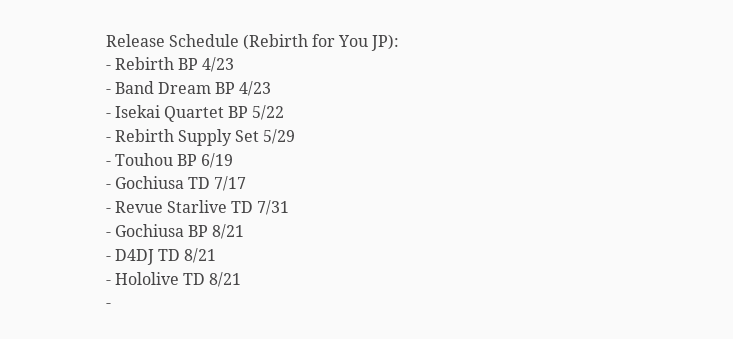Release Schedule (Rebirth for You JP):
- Rebirth BP 4/23
- Band Dream BP 4/23
- Isekai Quartet BP 5/22
- Rebirth Supply Set 5/29
- Touhou BP 6/19
- Gochiusa TD 7/17
- Revue Starlive TD 7/31
- Gochiusa BP 8/21
- D4DJ TD 8/21
- Hololive TD 8/21
-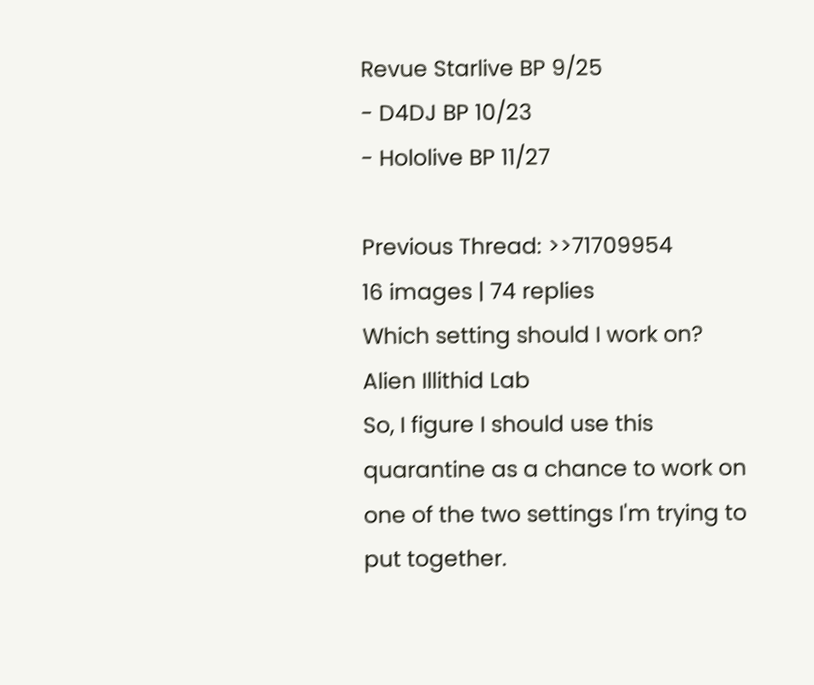Revue Starlive BP 9/25
- D4DJ BP 10/23
- Hololive BP 11/27

Previous Thread: >>71709954
16 images | 74 replies
Which setting should I work on?
Alien Illithid Lab
So, I figure I should use this quarantine as a chance to work on one of the two settings I'm trying to put together.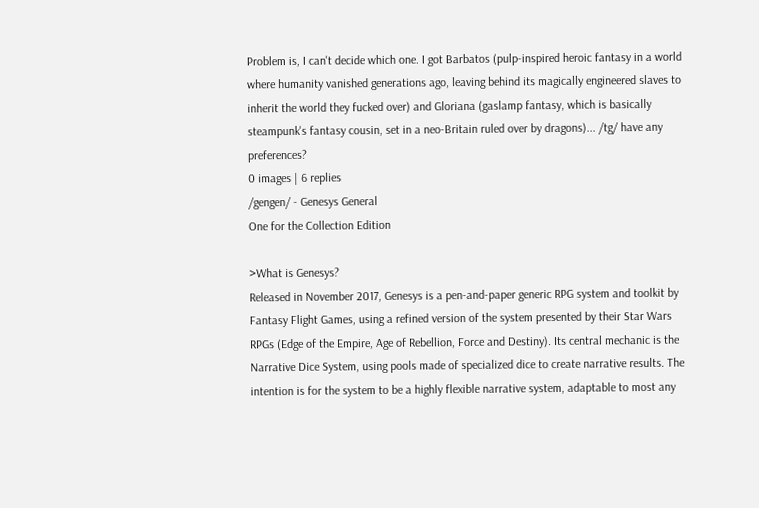Problem is, I can't decide which one. I got Barbatos (pulp-inspired heroic fantasy in a world where humanity vanished generations ago, leaving behind its magically engineered slaves to inherit the world they fucked over) and Gloriana (gaslamp fantasy, which is basically steampunk's fantasy cousin, set in a neo-Britain ruled over by dragons)... /tg/ have any preferences?
0 images | 6 replies
/gengen/ - Genesys General
One for the Collection Edition

>What is Genesys?
Released in November 2017, Genesys is a pen-and-paper generic RPG system and toolkit by Fantasy Flight Games, using a refined version of the system presented by their Star Wars RPGs (Edge of the Empire, Age of Rebellion, Force and Destiny). Its central mechanic is the Narrative Dice System, using pools made of specialized dice to create narrative results. The intention is for the system to be a highly flexible narrative system, adaptable to most any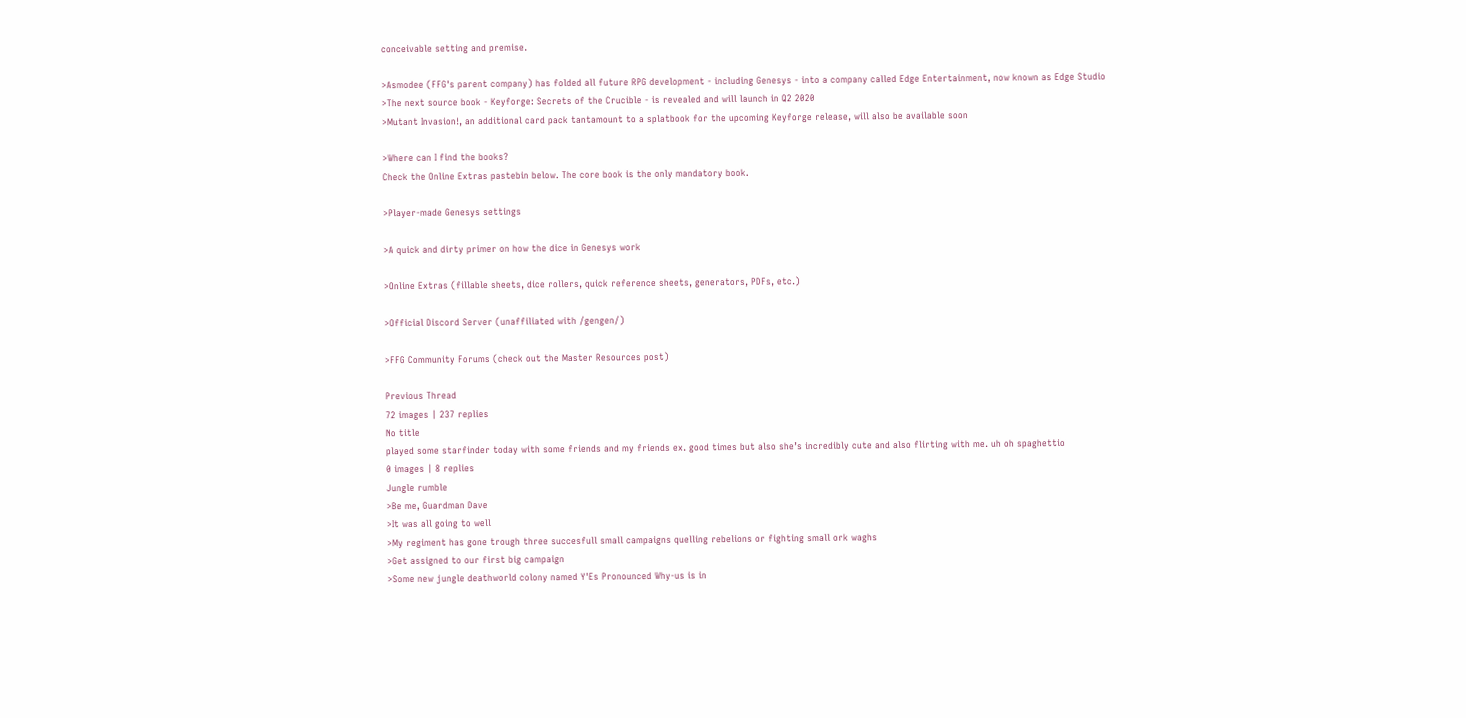conceivable setting and premise.

>Asmodee (FFG's parent company) has folded all future RPG development - including Genesys - into a company called Edge Entertainment, now known as Edge Studio
>The next source book - Keyforge: Secrets of the Crucible - is revealed and will launch in Q2 2020
>Mutant Invasion!, an additional card pack tantamount to a splatbook for the upcoming Keyforge release, will also be available soon

>Where can I find the books?
Check the Online Extras pastebin below. The core book is the only mandatory book.

>Player-made Genesys settings

>A quick and dirty primer on how the dice in Genesys work

>Online Extras (fillable sheets, dice rollers, quick reference sheets, generators, PDFs, etc.)

>Official Discord Server (unaffiliated with /gengen/)

>FFG Community Forums (check out the Master Resources post)

Previous Thread
72 images | 237 replies
No title
played some starfinder today with some friends and my friends ex. good times but also she’s incredibly cute and also flirting with me. uh oh spaghettio
0 images | 8 replies
Jungle rumble
>Be me, Guardman Dave
>It was all going to well
>My regiment has gone trough three succesfull small campaigns quelling rebelions or fighting small ork waghs
>Get assigned to our first big campaign
>Some new jungle deathworld colony named Y'Es Pronounced Why-us is in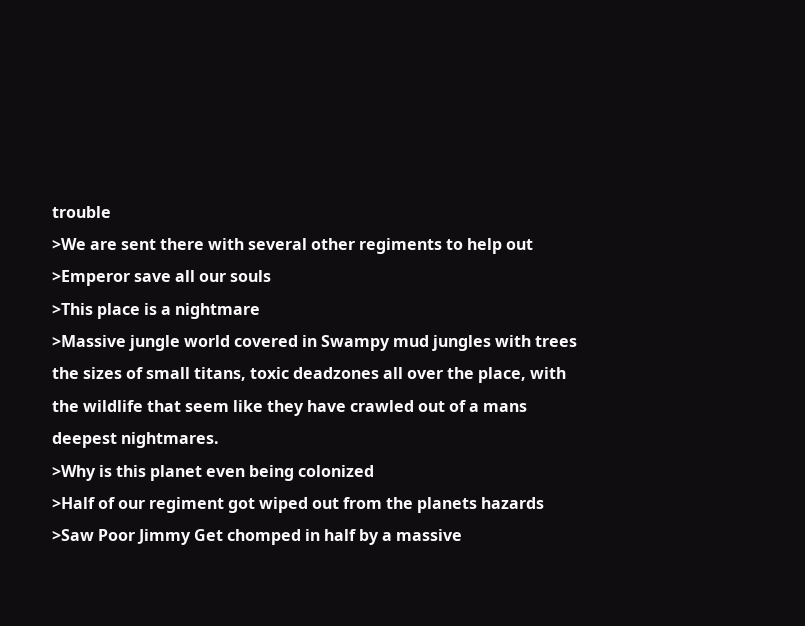trouble
>We are sent there with several other regiments to help out
>Emperor save all our souls
>This place is a nightmare
>Massive jungle world covered in Swampy mud jungles with trees the sizes of small titans, toxic deadzones all over the place, with the wildlife that seem like they have crawled out of a mans deepest nightmares.
>Why is this planet even being colonized
>Half of our regiment got wiped out from the planets hazards
>Saw Poor Jimmy Get chomped in half by a massive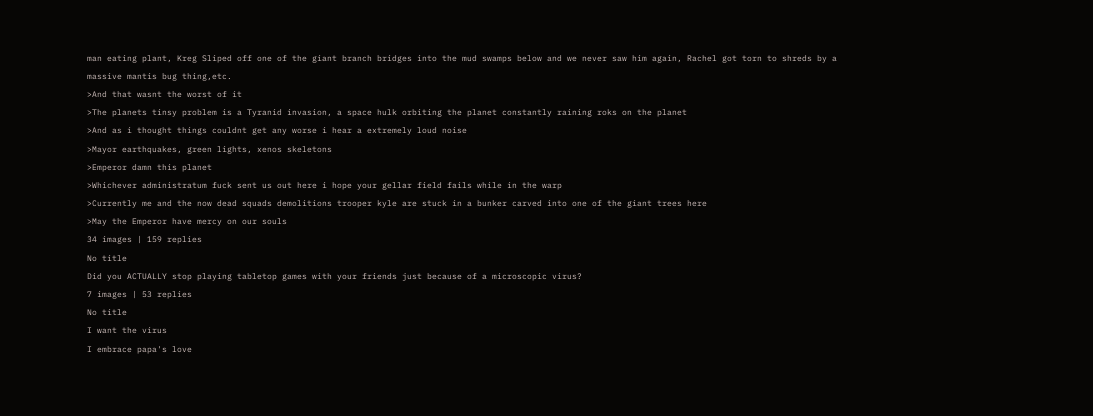man eating plant, Kreg Sliped off one of the giant branch bridges into the mud swamps below and we never saw him again, Rachel got torn to shreds by a massive mantis bug thing,etc.
>And that wasnt the worst of it
>The planets tinsy problem is a Tyranid invasion, a space hulk orbiting the planet constantly raining roks on the planet
>And as i thought things couldnt get any worse i hear a extremely loud noise
>Mayor earthquakes, green lights, xenos skeletons
>Emperor damn this planet
>Whichever administratum fuck sent us out here i hope your gellar field fails while in the warp
>Currently me and the now dead squads demolitions trooper kyle are stuck in a bunker carved into one of the giant trees here
>May the Emperor have mercy on our souls
34 images | 159 replies
No title
Did you ACTUALLY stop playing tabletop games with your friends just because of a microscopic virus?
7 images | 53 replies
No title
I want the virus
I embrace papa's love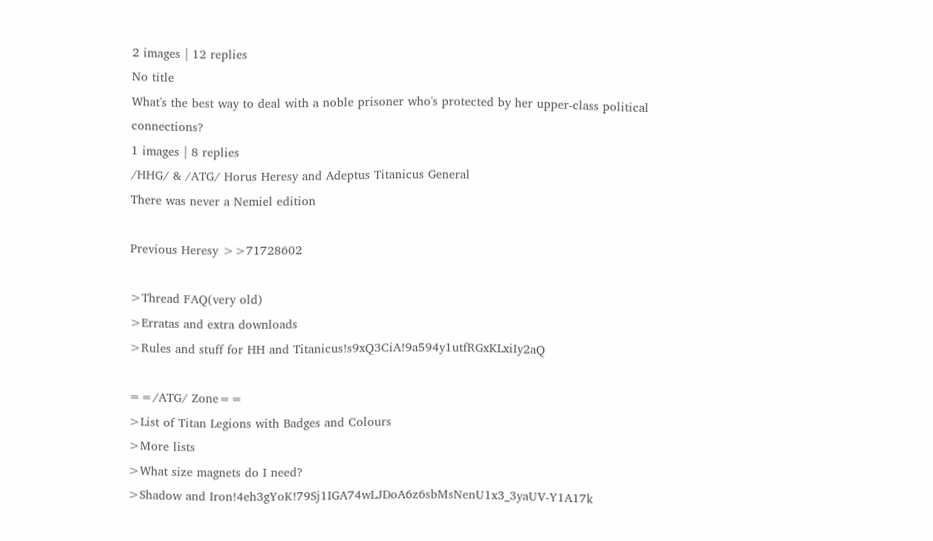2 images | 12 replies
No title
What's the best way to deal with a noble prisoner who's protected by her upper-class political connections?
1 images | 8 replies
/HHG/ & /ATG/ Horus Heresy and Adeptus Titanicus General
There was never a Nemiel edition

Previous Heresy >>71728602

>Thread FAQ(very old)
>Erratas and extra downloads
>Rules and stuff for HH and Titanicus!s9xQ3CiA!9a594y1utfRGxKLxiIy2aQ

==/ATG/ Zone==
>List of Titan Legions with Badges and Colours
>More lists
>What size magnets do I need?
>Shadow and Iron!4eh3gYoK!79Sj1IGA74wLJDoA6z6sbMsNenU1x3_3yaUV-Y1A17k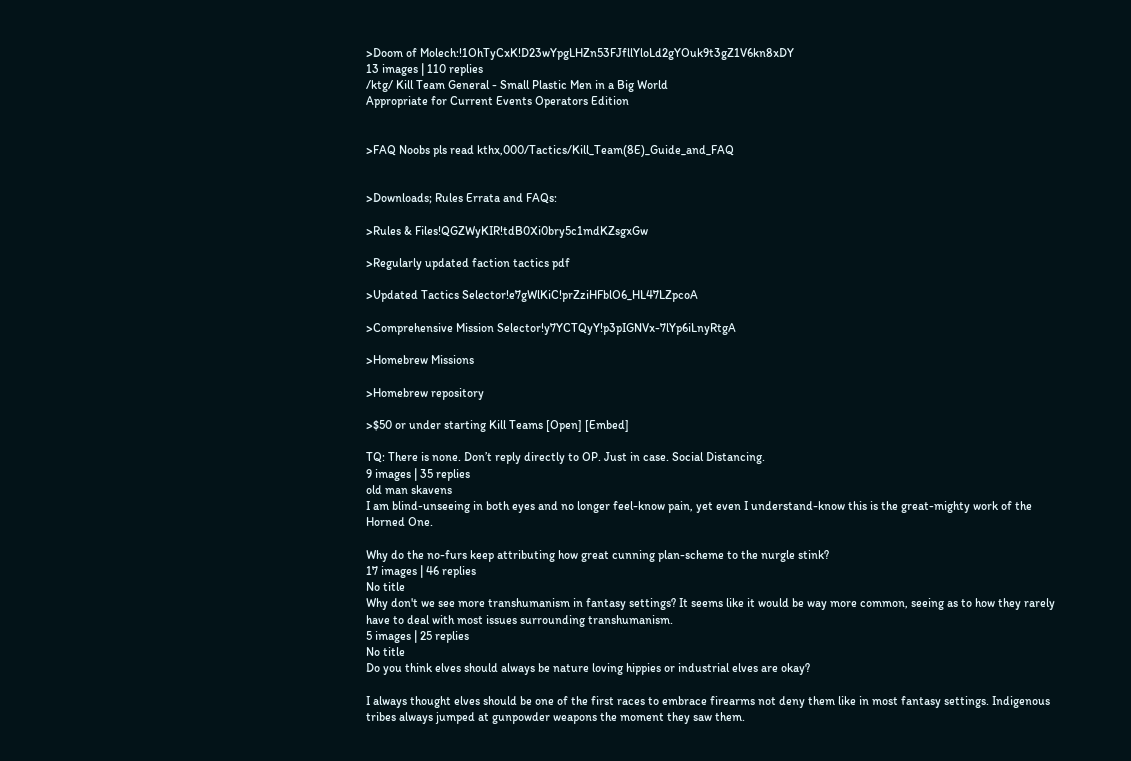>Doom of Molech:!1OhTyCxK!D23wYpgLHZn53FJfllYloLd2gYOuk9t3gZ1V6kn8xDY
13 images | 110 replies
/ktg/ Kill Team General - Small Plastic Men in a Big World
Appropriate for Current Events Operators Edition


>FAQ Noobs pls read kthx,000/Tactics/Kill_Team(8E)_Guide_and_FAQ


>Downloads; Rules Errata and FAQs:

>Rules & Files!QGZWyKIR!tdB0Xi0bry5c1mdKZsgxGw

>Regularly updated faction tactics pdf

>Updated Tactics Selector!e7gWlKiC!prZziHFblO6_HL47LZpcoA

>Comprehensive Mission Selector!y7YCTQyY!p3pIGNVx-7lYp6iLnyRtgA

>Homebrew Missions

>Homebrew repository

>$50 or under starting Kill Teams [Open] [Embed]

TQ: There is none. Don’t reply directly to OP. Just in case. Social Distancing.
9 images | 35 replies
old man skavens
I am blind-unseeing in both eyes and no longer feel-know pain, yet even I understand-know this is the great-mighty work of the Horned One.

Why do the no-furs keep attributing how great cunning plan-scheme to the nurgle stink?
17 images | 46 replies
No title
Why don't we see more transhumanism in fantasy settings? It seems like it would be way more common, seeing as to how they rarely have to deal with most issues surrounding transhumanism.
5 images | 25 replies
No title
Do you think elves should always be nature loving hippies or industrial elves are okay?

I always thought elves should be one of the first races to embrace firearms not deny them like in most fantasy settings. Indigenous tribes always jumped at gunpowder weapons the moment they saw them.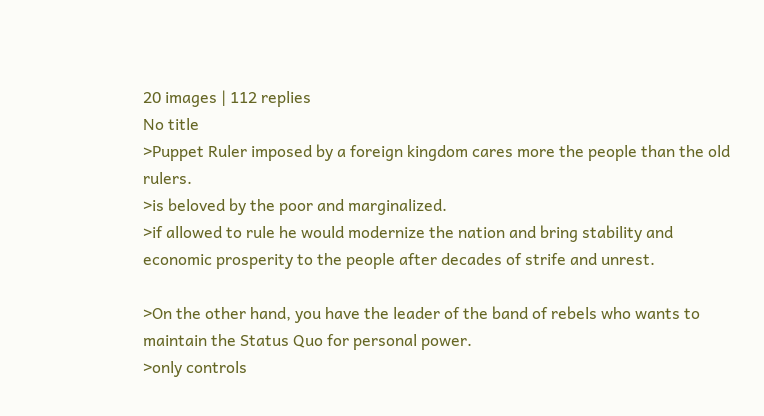20 images | 112 replies
No title
>Puppet Ruler imposed by a foreign kingdom cares more the people than the old rulers.
>is beloved by the poor and marginalized.
>if allowed to rule he would modernize the nation and bring stability and economic prosperity to the people after decades of strife and unrest.

>On the other hand, you have the leader of the band of rebels who wants to maintain the Status Quo for personal power.
>only controls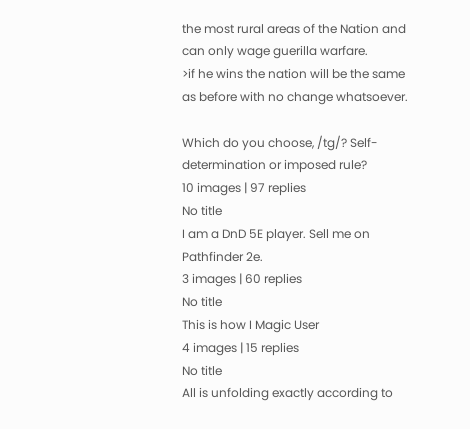the most rural areas of the Nation and can only wage guerilla warfare.
>if he wins the nation will be the same as before with no change whatsoever.

Which do you choose, /tg/? Self-determination or imposed rule?
10 images | 97 replies
No title
I am a DnD 5E player. Sell me on Pathfinder 2e.
3 images | 60 replies
No title
This is how I Magic User
4 images | 15 replies
No title
All is unfolding exactly according to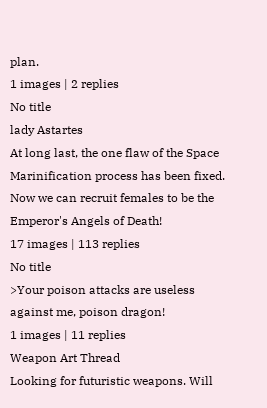plan.
1 images | 2 replies
No title
lady Astartes
At long last, the one flaw of the Space Marinification process has been fixed. Now we can recruit females to be the Emperor's Angels of Death!
17 images | 113 replies
No title
>Your poison attacks are useless against me, poison dragon!
1 images | 11 replies
Weapon Art Thread
Looking for futuristic weapons. Will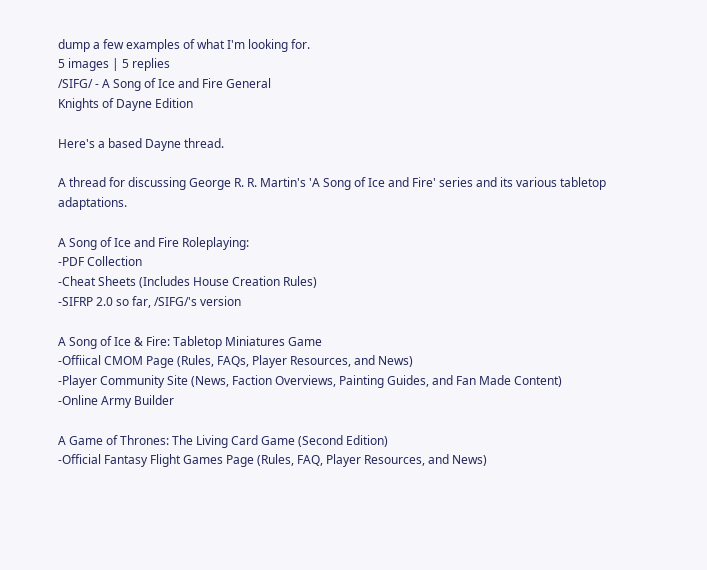dump a few examples of what I'm looking for.
5 images | 5 replies
/SIFG/ - A Song of Ice and Fire General
Knights of Dayne Edition

Here's a based Dayne thread.

A thread for discussing George R. R. Martin's 'A Song of Ice and Fire' series and its various tabletop adaptations.

A Song of Ice and Fire Roleplaying:
-PDF Collection
-Cheat Sheets (Includes House Creation Rules)
-SIFRP 2.0 so far, /SIFG/'s version

A Song of Ice & Fire: Tabletop Miniatures Game
-Offiical CMOM Page (Rules, FAQs, Player Resources, and News)
-Player Community Site (News, Faction Overviews, Painting Guides, and Fan Made Content)
-Online Army Builder

A Game of Thrones: The Living Card Game (Second Edition)
-Official Fantasy Flight Games Page (Rules, FAQ, Player Resources, and News)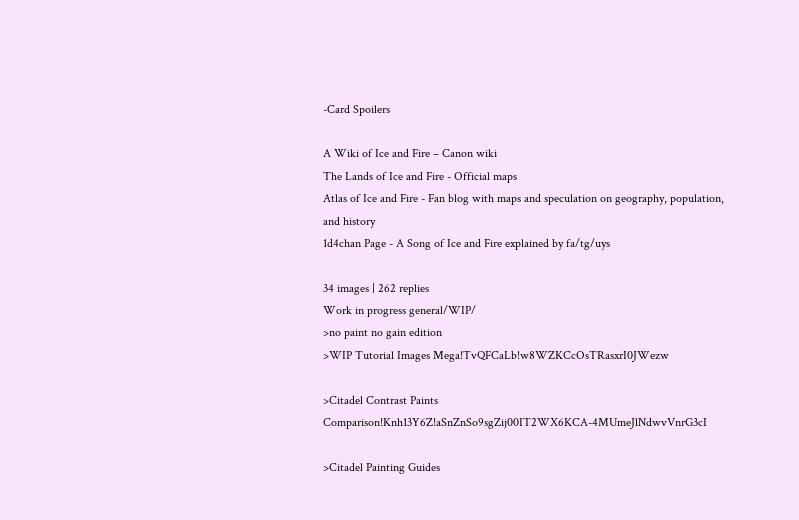-Card Spoilers

A Wiki of Ice and Fire – Canon wiki
The Lands of Ice and Fire - Official maps
Atlas of Ice and Fire - Fan blog with maps and speculation on geography, population, and history
1d4chan Page - A Song of Ice and Fire explained by fa/tg/uys

34 images | 262 replies
Work in progress general/WIP/
>no paint no gain edition
>WIP Tutorial Images Mega!TvQFCaLb!w8WZKCcOsTRasxrI0JWezw

>Citadel Contrast Paints Comparison!Knh13Y6Z!aSnZnSo9sgZij00IT2WX6KCA-4MUmeJlNdwvVnrG3cI

>Citadel Painting Guides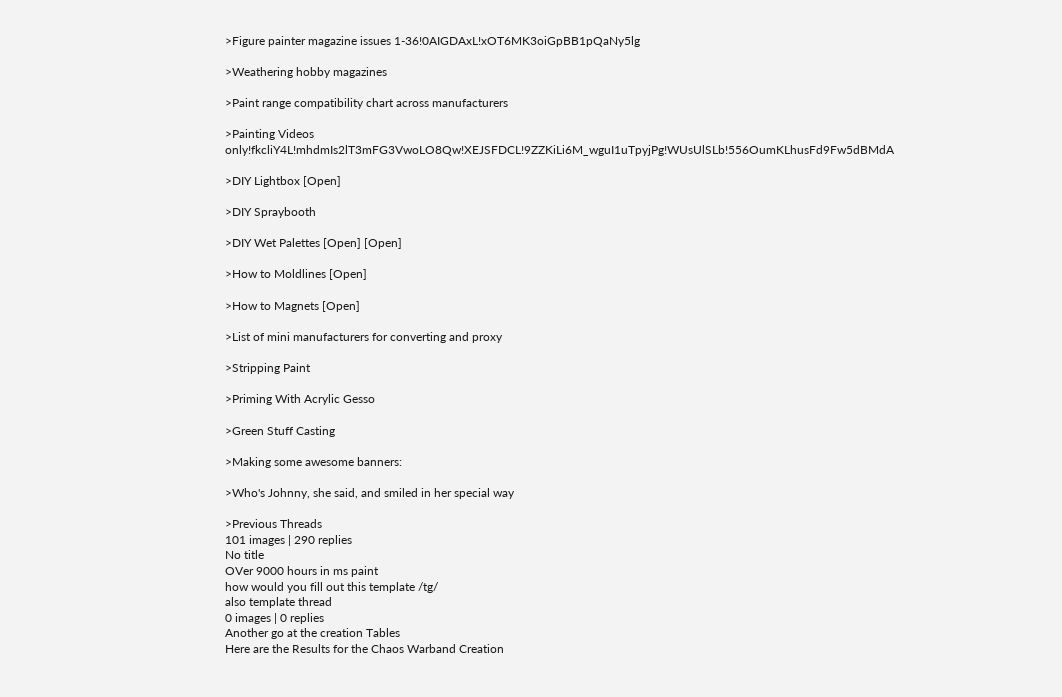>Figure painter magazine issues 1-36!0AIGDAxL!xOT6MK3oiGpBB1pQaNy5lg

>Weathering hobby magazines

>Paint range compatibility chart across manufacturers

>Painting Videos only!fkcliY4L!mhdmIs2lT3mFG3VwoLO8Qw!XEJSFDCL!9ZZKiLi6M_wguI1uTpyjPg!WUsUlSLb!556OumKLhusFd9Fw5dBMdA

>DIY Lightbox [Open]

>DIY Spraybooth

>DIY Wet Palettes [Open] [Open]

>How to Moldlines [Open]

>How to Magnets [Open]

>List of mini manufacturers for converting and proxy

>Stripping Paint

>Priming With Acrylic Gesso

>Green Stuff Casting

>Making some awesome banners:

>Who's Johnny, she said, and smiled in her special way

>Previous Threads
101 images | 290 replies
No title
OVer 9000 hours in ms paint
how would you fill out this template /tg/
also template thread
0 images | 0 replies
Another go at the creation Tables
Here are the Results for the Chaos Warband Creation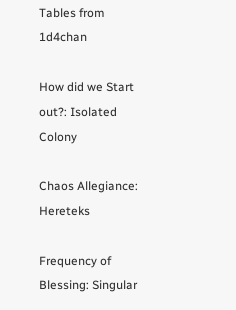Tables from 1d4chan

How did we Start out?: Isolated Colony

Chaos Allegiance: Hereteks

Frequency of Blessing: Singular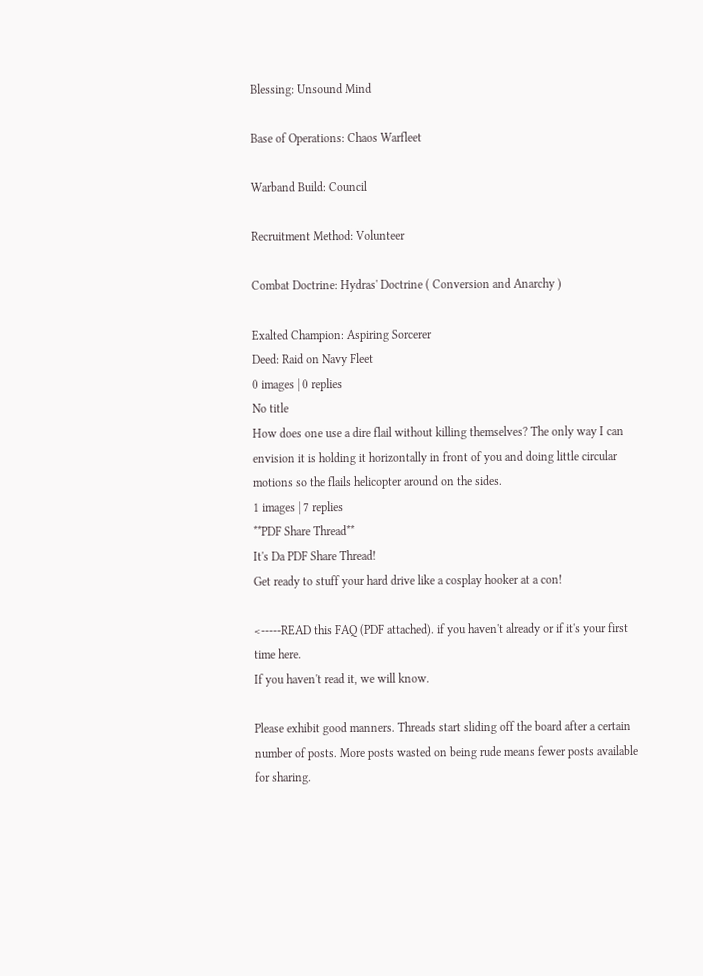Blessing: Unsound Mind

Base of Operations: Chaos Warfleet

Warband Build: Council

Recruitment Method: Volunteer

Combat Doctrine: Hydras' Doctrine ( Conversion and Anarchy )

Exalted Champion: Aspiring Sorcerer
Deed: Raid on Navy Fleet
0 images | 0 replies
No title
How does one use a dire flail without killing themselves? The only way I can envision it is holding it horizontally in front of you and doing little circular motions so the flails helicopter around on the sides.
1 images | 7 replies
**PDF Share Thread**
It's Da PDF Share Thread!
Get ready to stuff your hard drive like a cosplay hooker at a con!

<-----READ this FAQ (PDF attached). if you haven't already or if it's your first time here.
If you haven't read it, we will know.

Please exhibit good manners. Threads start sliding off the board after a certain number of posts. More posts wasted on being rude means fewer posts available for sharing.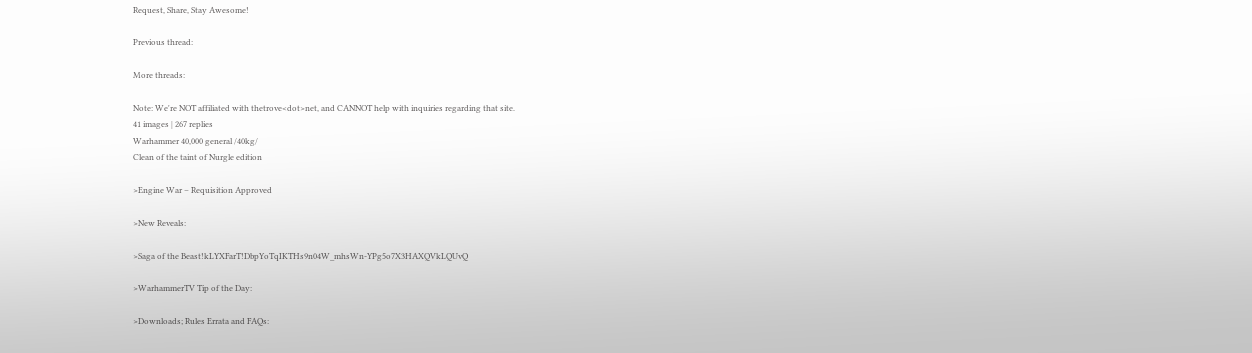Request, Share, Stay Awesome!

Previous thread:

More threads:

Note: We're NOT affiliated with thetrove<dot>net, and CANNOT help with inquiries regarding that site.
41 images | 267 replies
Warhammer 40,000 general /40kg/
Clean of the taint of Nurgle edition

>Engine War – Requisition Approved

>New Reveals:

>Saga of the Beast!kLYXFarT!DbpYoTqIKTHs9n04W_mhsWn-YPg5o7X3HAXQVkLQUvQ

>WarhammerTV Tip of the Day:

>Downloads; Rules Errata and FAQs: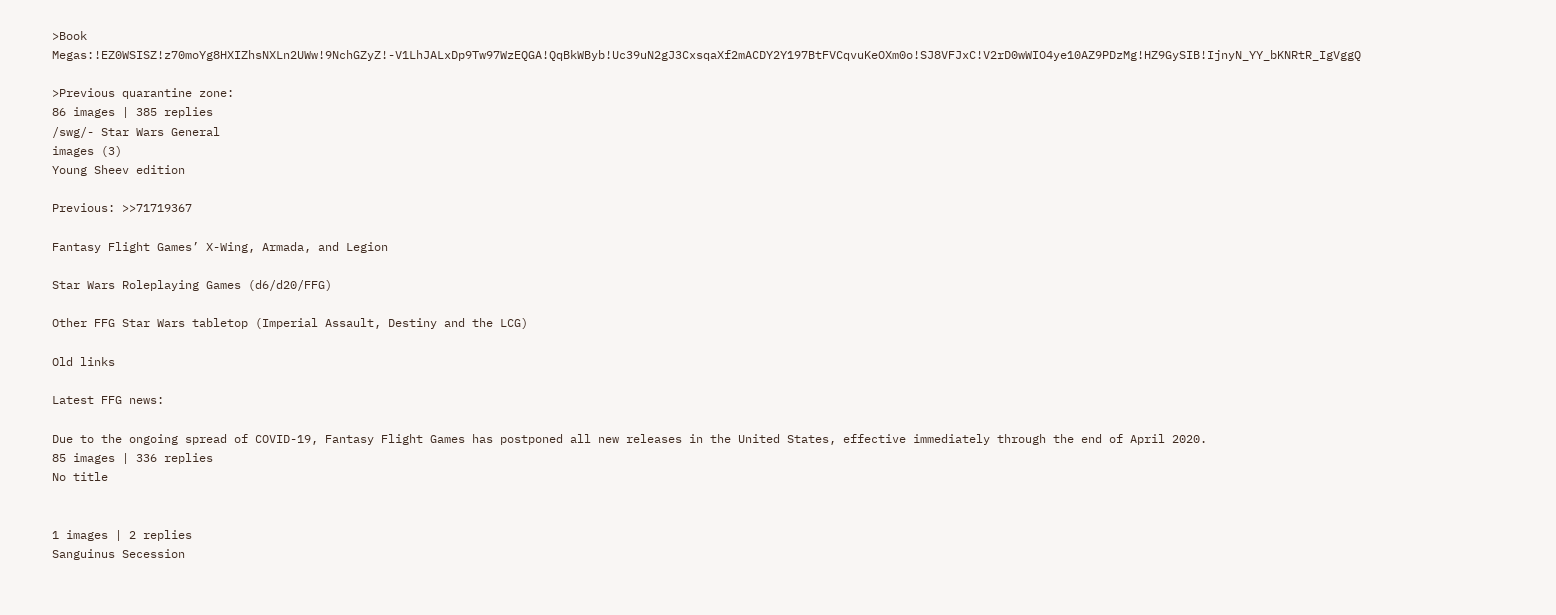>Book Megas:!EZ0WSISZ!z70moYg8HXIZhsNXLn2UWw!9NchGZyZ!-V1LhJALxDp9Tw97WzEQGA!QqBkWByb!Uc39uN2gJ3CxsqaXf2mACDY2Y197BtFVCqvuKeOXm0o!SJ8VFJxC!V2rD0wWIO4ye10AZ9PDzMg!HZ9GySIB!IjnyN_YY_bKNRtR_IgVggQ

>Previous quarantine zone:
86 images | 385 replies
/swg/- Star Wars General
images (3)
Young Sheev edition

Previous: >>71719367

Fantasy Flight Games’ X-Wing, Armada, and Legion

Star Wars Roleplaying Games (d6/d20/FFG)

Other FFG Star Wars tabletop (Imperial Assault, Destiny and the LCG)

Old links

Latest FFG news:

Due to the ongoing spread of COVID-19, Fantasy Flight Games has postponed all new releases in the United States, effective immediately through the end of April 2020.
85 images | 336 replies
No title


1 images | 2 replies
Sanguinus Secession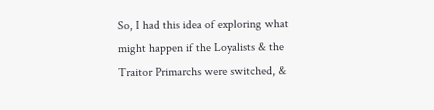So, I had this idea of exploring what might happen if the Loyalists & the Traitor Primarchs were switched, &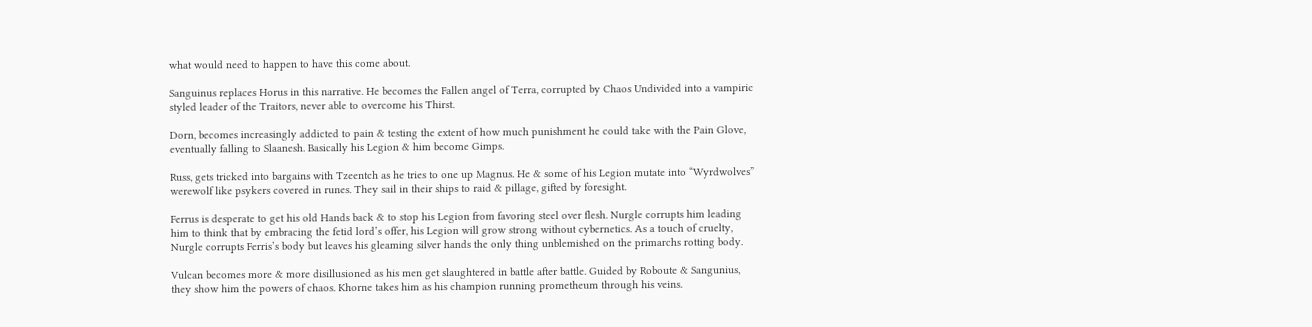what would need to happen to have this come about.

Sanguinus replaces Horus in this narrative. He becomes the Fallen angel of Terra, corrupted by Chaos Undivided into a vampiric styled leader of the Traitors, never able to overcome his Thirst.

Dorn, becomes increasingly addicted to pain & testing the extent of how much punishment he could take with the Pain Glove, eventually falling to Slaanesh. Basically his Legion & him become Gimps.

Russ, gets tricked into bargains with Tzeentch as he tries to one up Magnus. He & some of his Legion mutate into “Wyrdwolves” werewolf like psykers covered in runes. They sail in their ships to raid & pillage, gifted by foresight.

Ferrus is desperate to get his old Hands back & to stop his Legion from favoring steel over flesh. Nurgle corrupts him leading him to think that by embracing the fetid lord’s offer, his Legion will grow strong without cybernetics. As a touch of cruelty, Nurgle corrupts Ferris’s body but leaves his gleaming silver hands the only thing unblemished on the primarchs rotting body.

Vulcan becomes more & more disillusioned as his men get slaughtered in battle after battle. Guided by Roboute & Sangunius, they show him the powers of chaos. Khorne takes him as his champion running prometheum through his veins.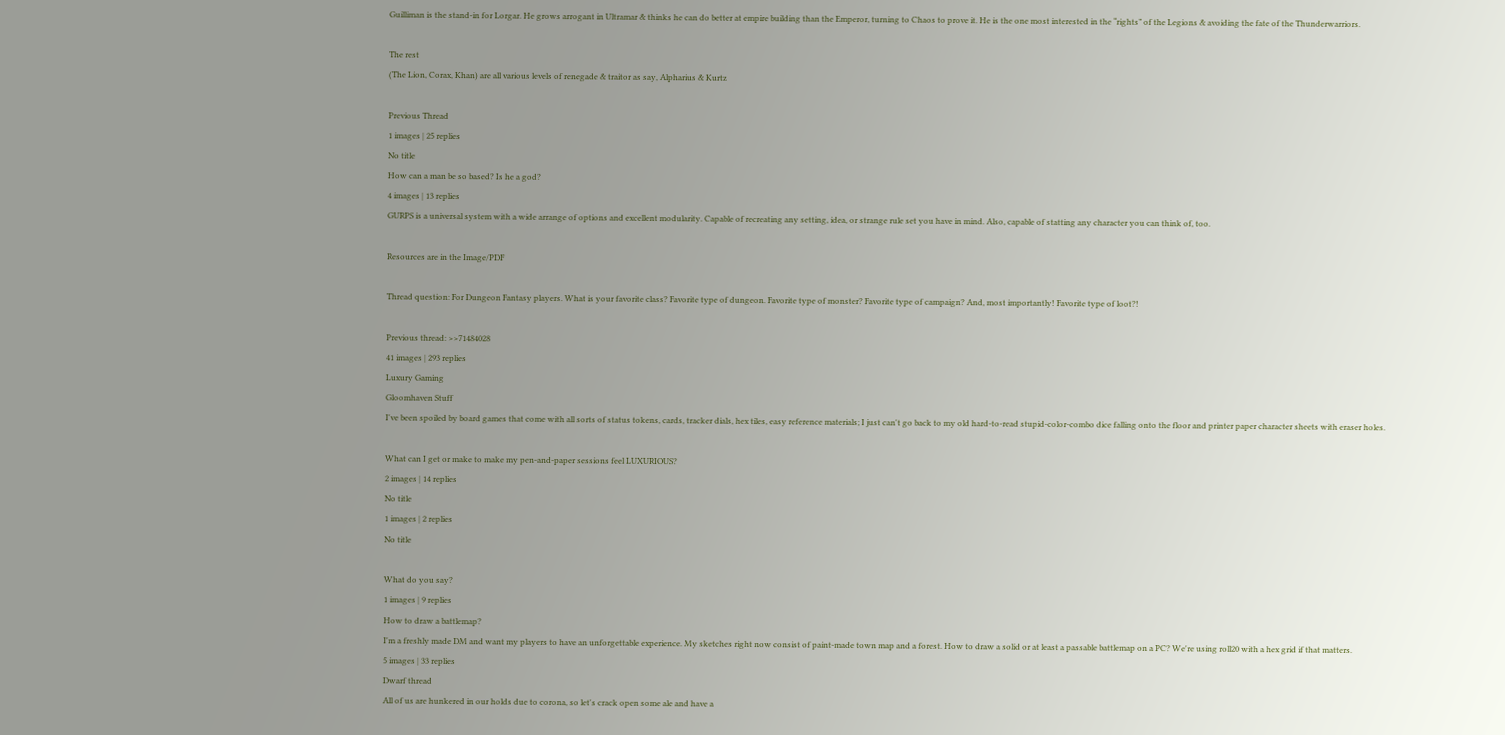Guilliman is the stand-in for Lorgar. He grows arrogant in Ultramar & thinks he can do better at empire building than the Emperor, turning to Chaos to prove it. He is the one most interested in the “rights” of the Legions & avoiding the fate of the Thunderwarriors.

The rest
(The Lion, Corax, Khan) are all various levels of renegade & traitor as say, Alpharius & Kurtz

Previous Thread
1 images | 25 replies
No title
How can a man be so based? Is he a god?
4 images | 13 replies
GURPS is a universal system with a wide arrange of options and excellent modularity. Capable of recreating any setting, idea, or strange rule set you have in mind. Also, capable of statting any character you can think of, too.

Resources are in the Image/PDF

Thread question: For Dungeon Fantasy players. What is your favorite class? Favorite type of dungeon. Favorite type of monster? Favorite type of campaign? And, most importantly! Favorite type of loot?!

Previous thread: >>71484028
41 images | 293 replies
Luxury Gaming
Gloomhaven Stuff
I've been spoiled by board games that come with all sorts of status tokens, cards, tracker dials, hex tiles, easy reference materials; I just can't go back to my old hard-to-read stupid-color-combo dice falling onto the floor and printer paper character sheets with eraser holes.

What can I get or make to make my pen-and-paper sessions feel LUXURIOUS?
2 images | 14 replies
No title
1 images | 2 replies
No title

What do you say?
1 images | 9 replies
How to draw a battlemap?
I'm a freshly made DM and want my players to have an unforgettable experience. My sketches right now consist of paint-made town map and a forest. How to draw a solid or at least a passable battlemap on a PC? We're using roll20 with a hex grid if that matters.
5 images | 33 replies
Dwarf thread
All of us are hunkered in our holds due to corona, so let's crack open some ale and have a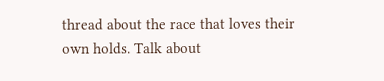thread about the race that loves their own holds. Talk about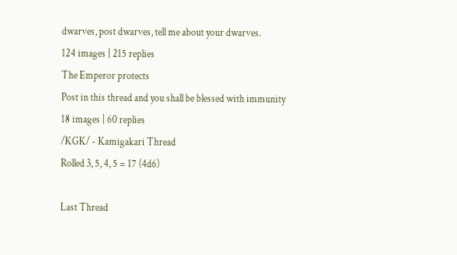dwarves, post dwarves, tell me about your dwarves.
124 images | 215 replies
The Emperor protects
Post in this thread and you shall be blessed with immunity
18 images | 60 replies
/KGK/ - Kamigakari Thread
Rolled 3, 5, 4, 5 = 17 (4d6)

Last Thread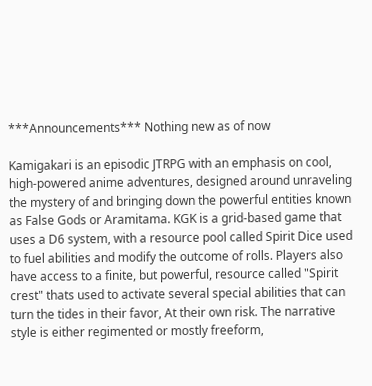***Announcements*** Nothing new as of now

Kamigakari is an episodic JTRPG with an emphasis on cool, high-powered anime adventures, designed around unraveling the mystery of and bringing down the powerful entities known as False Gods or Aramitama. KGK is a grid-based game that uses a D6 system, with a resource pool called Spirit Dice used to fuel abilities and modify the outcome of rolls. Players also have access to a finite, but powerful, resource called "Spirit crest" thats used to activate several special abilities that can turn the tides in their favor, At their own risk. The narrative style is either regimented or mostly freeform,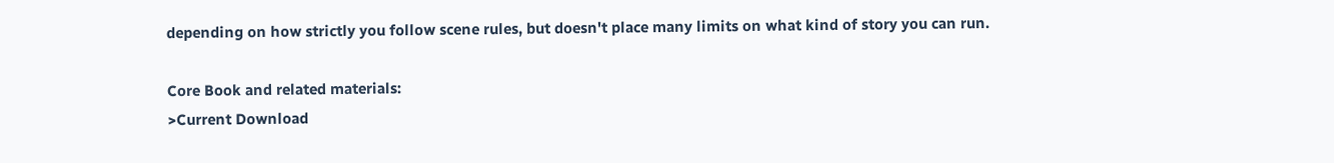depending on how strictly you follow scene rules, but doesn't place many limits on what kind of story you can run.

Core Book and related materials:
>Current Download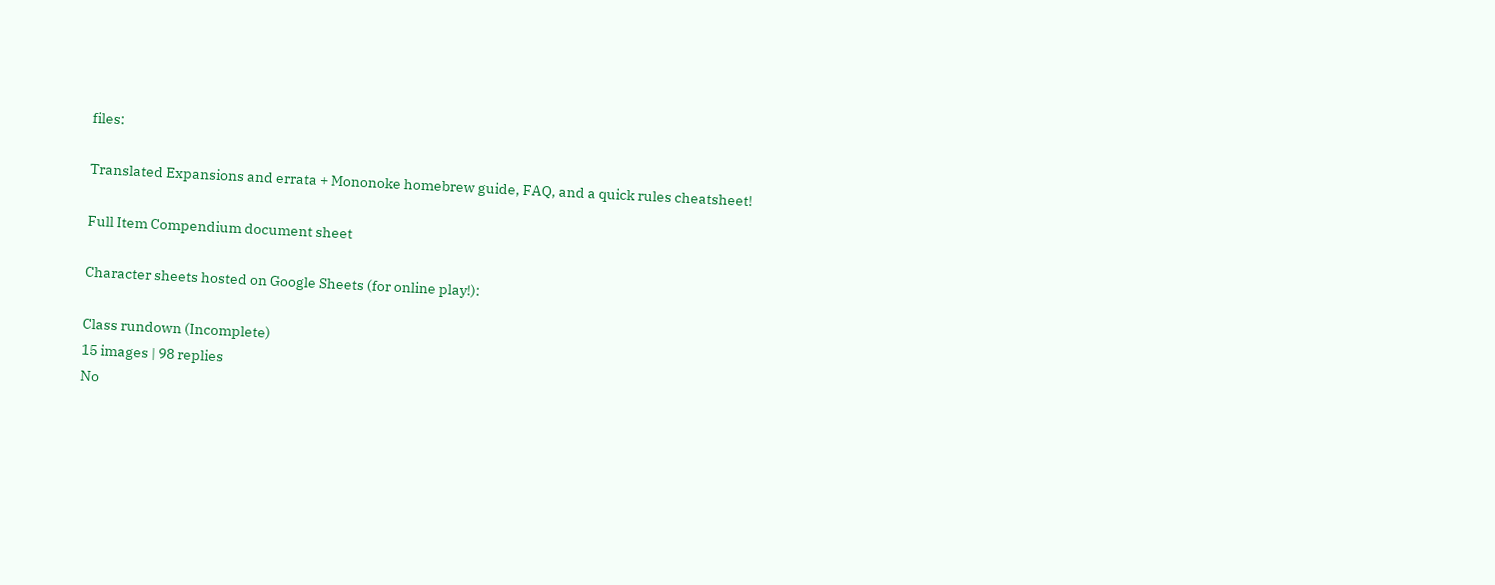files:

Translated Expansions and errata + Mononoke homebrew guide, FAQ, and a quick rules cheatsheet!

Full Item Compendium document sheet

Character sheets hosted on Google Sheets (for online play!):

Class rundown (Incomplete)
15 images | 98 replies
No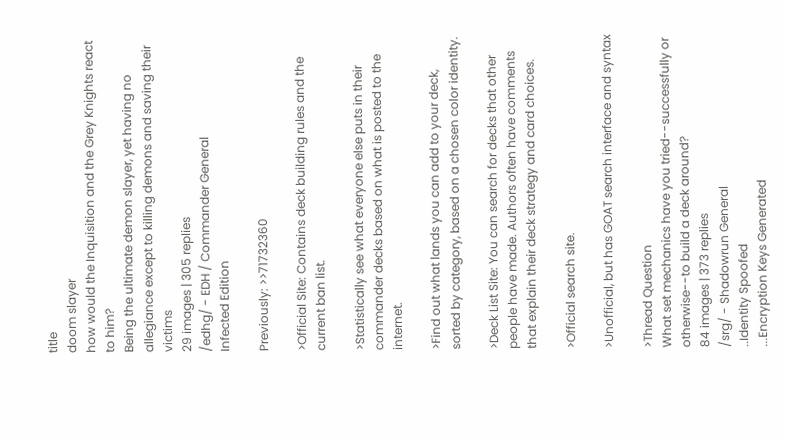title
doom slayer
how would the Inquisition and the Grey Knights react to him?
Being the ultimate demon slayer, yet having no allegiance except to killing demons and saving their victims
29 images | 305 replies
/edhg/ - EDH / Commander General
Infected Edition

Previously: >>71732360

>Official Site: Contains deck building rules and the current ban list.

>Statistically see what everyone else puts in their commander decks based on what is posted to the internet.

>Find out what lands you can add to your deck, sorted by category, based on a chosen color identity.

>Deck List Site: You can search for decks that other people have made. Authors often have comments that explain their deck strategy and card choices.

>Official search site.

>Unofficial, but has GOAT search interface and syntax

>Thread Question
What set mechanics have you tried--successfully or otherwise--to build a deck around?
84 images | 373 replies
/srg/ - Shadowrun General
..Identity Spoofed
...Encryption Keys Generated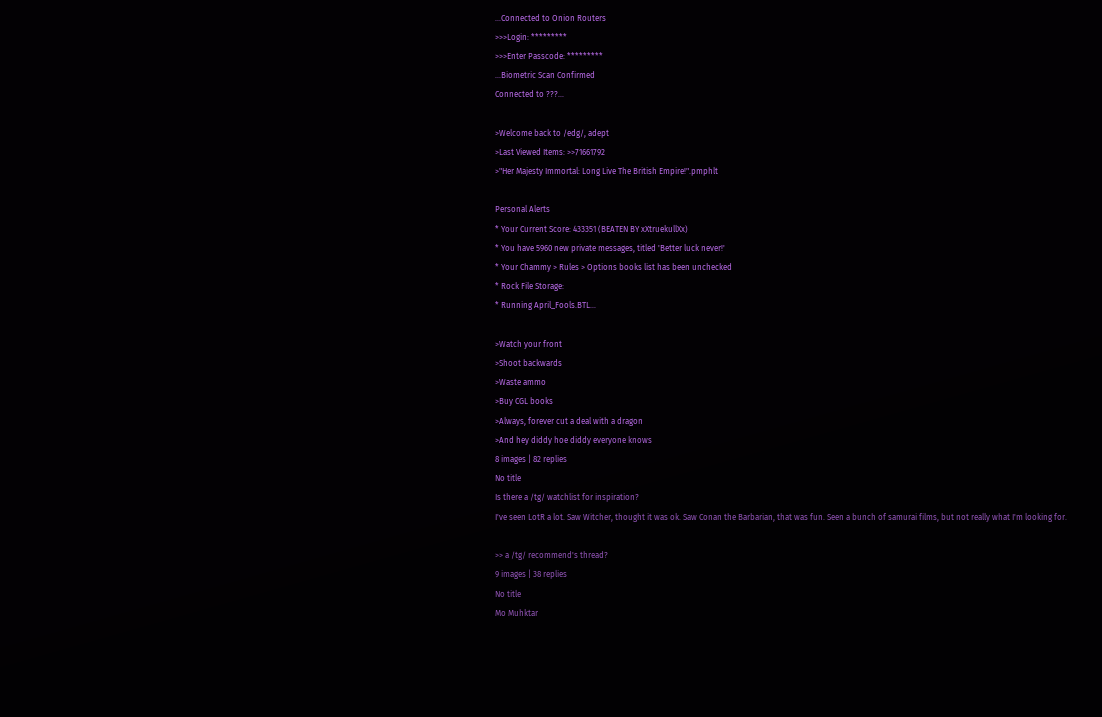...Connected to Onion Routers
>>>Login: *********
>>>Enter Passcode: *********
...Biometric Scan Confirmed
Connected to ???...

>Welcome back to /edg/, adept
>Last Viewed Items: >>71661792
>"Her Majesty Immortal: Long Live The British Empire!".pmphlt

Personal Alerts
* Your Current Score: 433351 (BEATEN BY xXtruekullXx)
* You have 5960 new private messages, titled 'Better luck never!'
* Your Chammy > Rules > Options books list has been unchecked
* Rock File Storage:
* Running April_Fools.BTL...

>Watch your front
>Shoot backwards
>Waste ammo
>Buy CGL books
>Always, forever cut a deal with a dragon
>And hey diddy hoe diddy everyone knows
8 images | 82 replies
No title
Is there a /tg/ watchlist for inspiration?
I've seen LotR a lot. Saw Witcher, thought it was ok. Saw Conan the Barbarian, that was fun. Seen a bunch of samurai films, but not really what I'm looking for.

>> a /tg/ recommend's thread?
9 images | 38 replies
No title
Mo Muhktar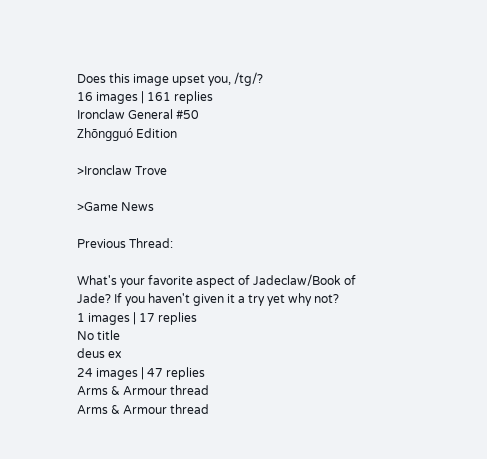Does this image upset you, /tg/?
16 images | 161 replies
Ironclaw General #50
Zhōngguó Edition

>Ironclaw Trove

>Game News

Previous Thread:

What's your favorite aspect of Jadeclaw/Book of Jade? If you haven't given it a try yet why not?
1 images | 17 replies
No title
deus ex
24 images | 47 replies
Arms & Armour thread
Arms & Armour thread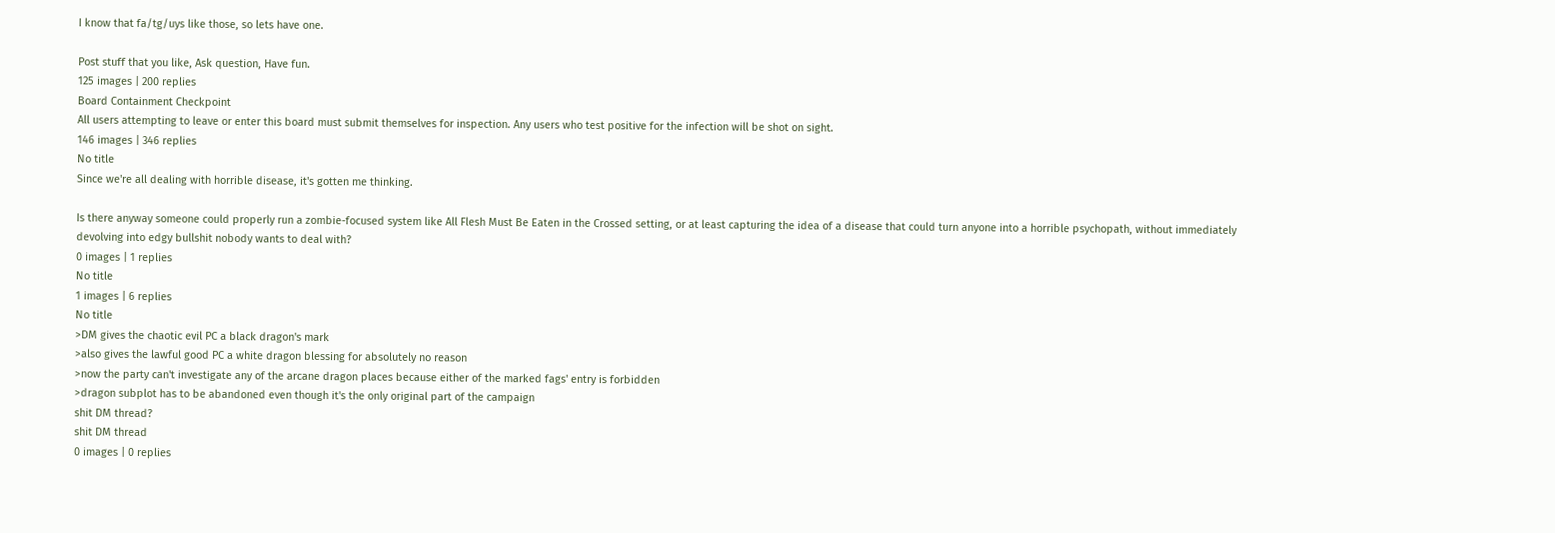I know that fa/tg/uys like those, so lets have one.

Post stuff that you like, Ask question, Have fun.
125 images | 200 replies
Board Containment Checkpoint
All users attempting to leave or enter this board must submit themselves for inspection. Any users who test positive for the infection will be shot on sight.
146 images | 346 replies
No title
Since we're all dealing with horrible disease, it's gotten me thinking.

Is there anyway someone could properly run a zombie-focused system like All Flesh Must Be Eaten in the Crossed setting, or at least capturing the idea of a disease that could turn anyone into a horrible psychopath, without immediately devolving into edgy bullshit nobody wants to deal with?
0 images | 1 replies
No title
1 images | 6 replies
No title
>DM gives the chaotic evil PC a black dragon's mark
>also gives the lawful good PC a white dragon blessing for absolutely no reason
>now the party can't investigate any of the arcane dragon places because either of the marked fags' entry is forbidden
>dragon subplot has to be abandoned even though it's the only original part of the campaign
shit DM thread?
shit DM thread
0 images | 0 replies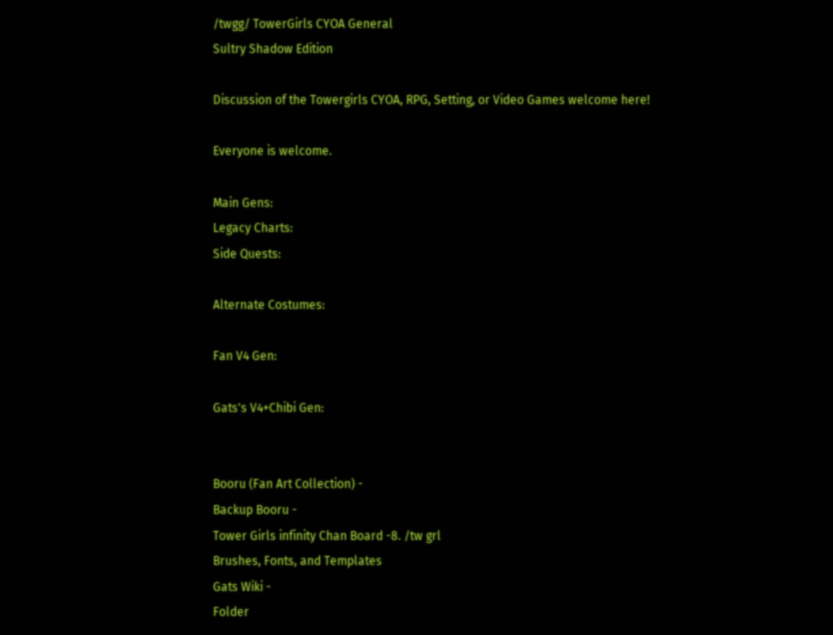/twgg/ TowerGirls CYOA General
Sultry Shadow Edition

Discussion of the Towergirls CYOA, RPG, Setting, or Video Games welcome here!

Everyone is welcome.

Main Gens:
Legacy Charts:
Side Quests:

Alternate Costumes:

Fan V4 Gen:

Gats's V4+Chibi Gen:


Booru (Fan Art Collection) -
Backup Booru -
Tower Girls infinity Chan Board -8. /tw grl
Brushes, Fonts, and Templates
Gats Wiki -
Folder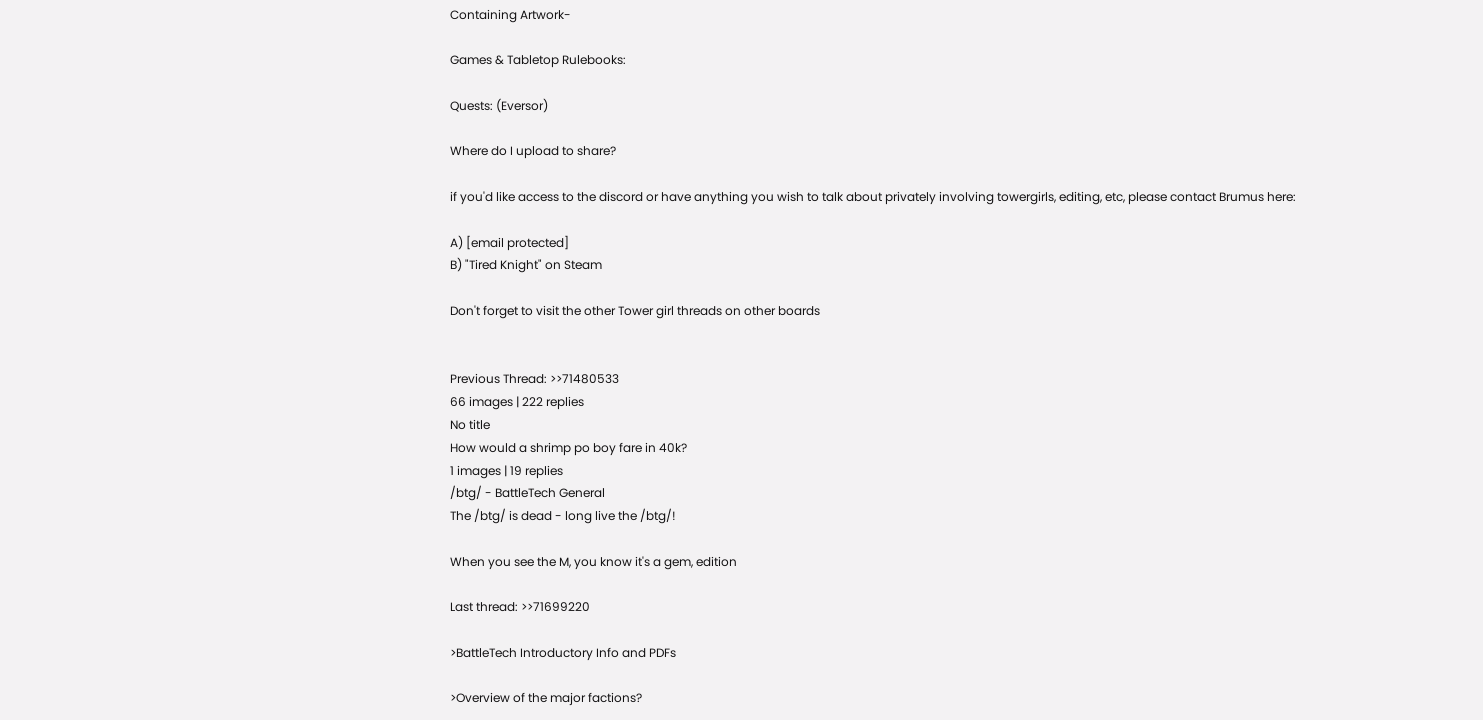Containing Artwork-

Games & Tabletop Rulebooks:

Quests: (Eversor)

Where do I upload to share?

if you'd like access to the discord or have anything you wish to talk about privately involving towergirls, editing, etc, please contact Brumus here:

A) [email protected]
B) "Tired Knight" on Steam

Don't forget to visit the other Tower girl threads on other boards


Previous Thread: >>71480533
66 images | 222 replies
No title
How would a shrimp po boy fare in 40k?
1 images | 19 replies
/btg/ - BattleTech General
The /btg/ is dead - long live the /btg/!

When you see the M, you know it's a gem, edition

Last thread: >>71699220

>BattleTech Introductory Info and PDFs

>Overview of the major factions?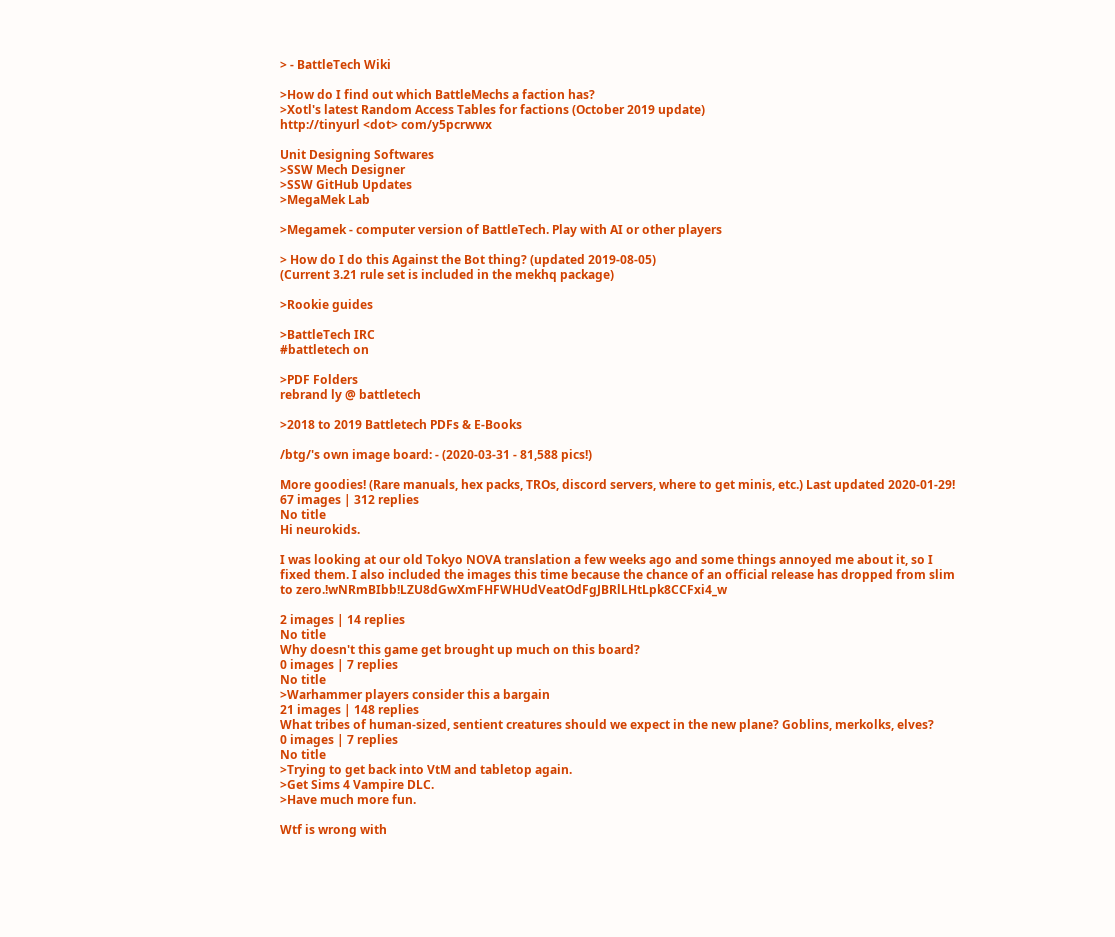> - BattleTech Wiki

>How do I find out which BattleMechs a faction has?
>Xotl's latest Random Access Tables for factions (October 2019 update)
http://tinyurl <dot> com/y5pcrwwx

Unit Designing Softwares
>SSW Mech Designer
>SSW GitHub Updates
>MegaMek Lab

>Megamek - computer version of BattleTech. Play with AI or other players

> How do I do this Against the Bot thing? (updated 2019-08-05)
(Current 3.21 rule set is included in the mekhq package)

>Rookie guides

>BattleTech IRC
#battletech on

>PDF Folders
rebrand ly @ battletech

>2018 to 2019 Battletech PDFs & E-Books

/btg/'s own image board: - (2020-03-31 - 81,588 pics!)

More goodies! (Rare manuals, hex packs, TROs, discord servers, where to get minis, etc.) Last updated 2020-01-29!
67 images | 312 replies
No title
Hi neurokids.

I was looking at our old Tokyo NOVA translation a few weeks ago and some things annoyed me about it, so I fixed them. I also included the images this time because the chance of an official release has dropped from slim to zero.!wNRmBIbb!LZU8dGwXmFHFWHUdVeatOdFgJBRlLHtLpk8CCFxi4_w

2 images | 14 replies
No title
Why doesn't this game get brought up much on this board?
0 images | 7 replies
No title
>Warhammer players consider this a bargain
21 images | 148 replies
What tribes of human-sized, sentient creatures should we expect in the new plane? Goblins, merkolks, elves?
0 images | 7 replies
No title
>Trying to get back into VtM and tabletop again.
>Get Sims 4 Vampire DLC.
>Have much more fun.

Wtf is wrong with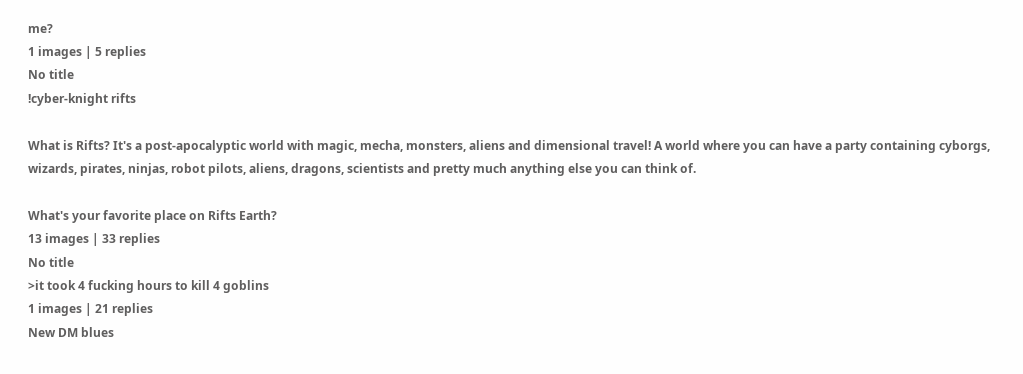me?
1 images | 5 replies
No title
!cyber-knight rifts

What is Rifts? It's a post-apocalyptic world with magic, mecha, monsters, aliens and dimensional travel! A world where you can have a party containing cyborgs, wizards, pirates, ninjas, robot pilots, aliens, dragons, scientists and pretty much anything else you can think of.

What's your favorite place on Rifts Earth?
13 images | 33 replies
No title
>it took 4 fucking hours to kill 4 goblins
1 images | 21 replies
New DM blues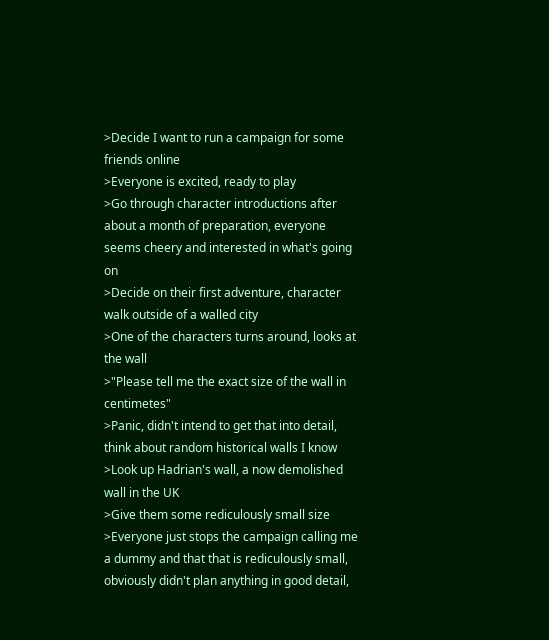>Decide I want to run a campaign for some friends online
>Everyone is excited, ready to play
>Go through character introductions after about a month of preparation, everyone seems cheery and interested in what's going on
>Decide on their first adventure, character walk outside of a walled city
>One of the characters turns around, looks at the wall
>"Please tell me the exact size of the wall in centimetes"
>Panic, didn't intend to get that into detail, think about random historical walls I know
>Look up Hadrian's wall, a now demolished wall in the UK
>Give them some rediculously small size
>Everyone just stops the campaign calling me a dummy and that that is rediculously small, obviously didn't plan anything in good detail,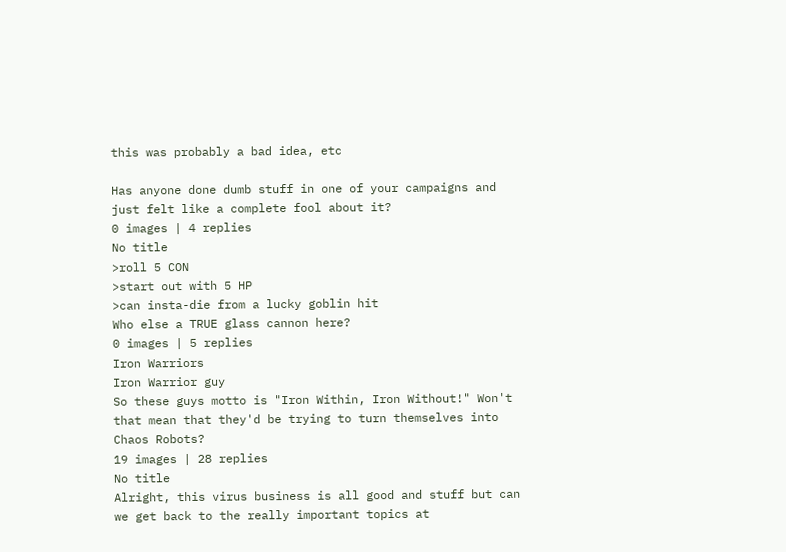this was probably a bad idea, etc

Has anyone done dumb stuff in one of your campaigns and just felt like a complete fool about it?
0 images | 4 replies
No title
>roll 5 CON
>start out with 5 HP
>can insta-die from a lucky goblin hit
Who else a TRUE glass cannon here?
0 images | 5 replies
Iron Warriors
Iron Warrior guy
So these guys motto is "Iron Within, Iron Without!" Won't that mean that they'd be trying to turn themselves into Chaos Robots?
19 images | 28 replies
No title
Alright, this virus business is all good and stuff but can we get back to the really important topics at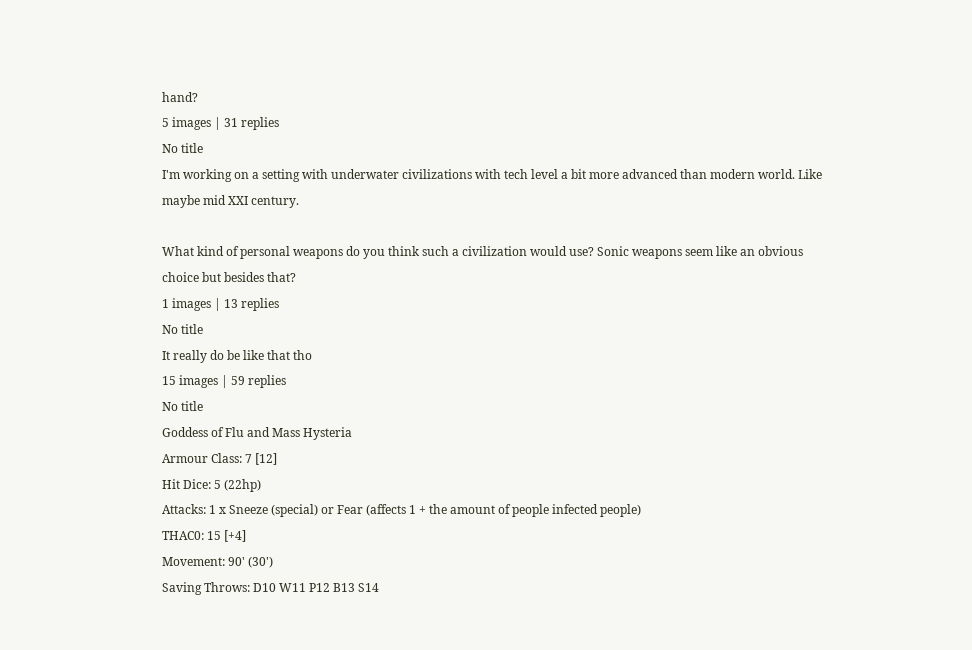hand?
5 images | 31 replies
No title
I'm working on a setting with underwater civilizations with tech level a bit more advanced than modern world. Like maybe mid XXI century.

What kind of personal weapons do you think such a civilization would use? Sonic weapons seem like an obvious choice but besides that?
1 images | 13 replies
No title
It really do be like that tho
15 images | 59 replies
No title
Goddess of Flu and Mass Hysteria
Armour Class: 7 [12]
Hit Dice: 5 (22hp)
Attacks: 1 x Sneeze (special) or Fear (affects 1 + the amount of people infected people)
THAC0: 15 [+4]
Movement: 90' (30')
Saving Throws: D10 W11 P12 B13 S14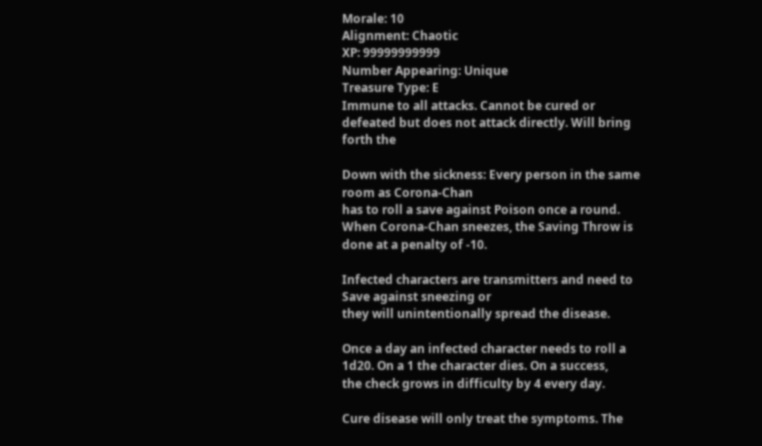Morale: 10
Alignment: Chaotic
XP: 99999999999
Number Appearing: Unique
Treasure Type: E
Immune to all attacks. Cannot be cured or defeated but does not attack directly. Will bring forth the

Down with the sickness: Every person in the same room as Corona-Chan
has to roll a save against Poison once a round.
When Corona-Chan sneezes, the Saving Throw is done at a penalty of -10.

Infected characters are transmitters and need to Save against sneezing or
they will unintentionally spread the disease.

Once a day an infected character needs to roll a 1d20. On a 1 the character dies. On a success,
the check grows in difficulty by 4 every day.

Cure disease will only treat the symptoms. The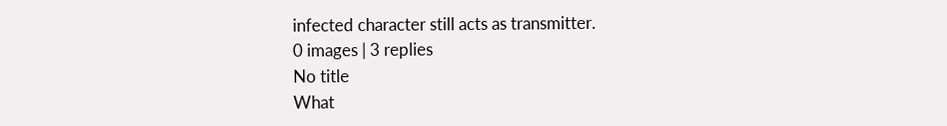infected character still acts as transmitter.
0 images | 3 replies
No title
What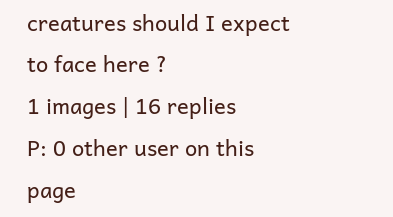creatures should I expect to face here ?
1 images | 16 replies
P: 0 other user on this page